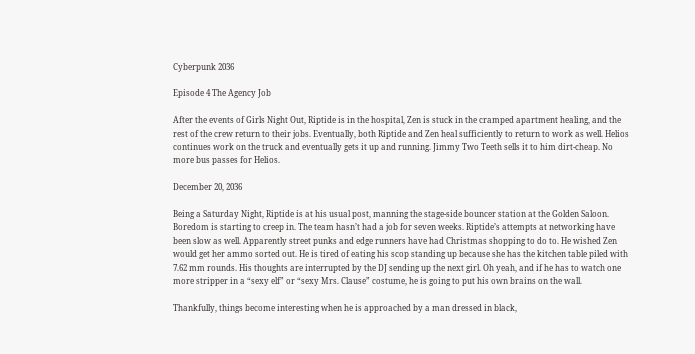Cyberpunk 2036

Episode 4 The Agency Job

After the events of Girls Night Out, Riptide is in the hospital, Zen is stuck in the cramped apartment healing, and the rest of the crew return to their jobs. Eventually, both Riptide and Zen heal sufficiently to return to work as well. Helios continues work on the truck and eventually gets it up and running. Jimmy Two Teeth sells it to him dirt-cheap. No more bus passes for Helios.

December 20, 2036

Being a Saturday Night, Riptide is at his usual post, manning the stage-side bouncer station at the Golden Saloon. Boredom is starting to creep in. The team hasn’t had a job for seven weeks. Riptide’s attempts at networking have been slow as well. Apparently street punks and edge runners have had Christmas shopping to do to. He wished Zen would get her ammo sorted out. He is tired of eating his scop standing up because she has the kitchen table piled with 7.62 mm rounds. His thoughts are interrupted by the DJ sending up the next girl. Oh yeah, and if he has to watch one more stripper in a “sexy elf” or “sexy Mrs. Clause” costume, he is going to put his own brains on the wall.

Thankfully, things become interesting when he is approached by a man dressed in black,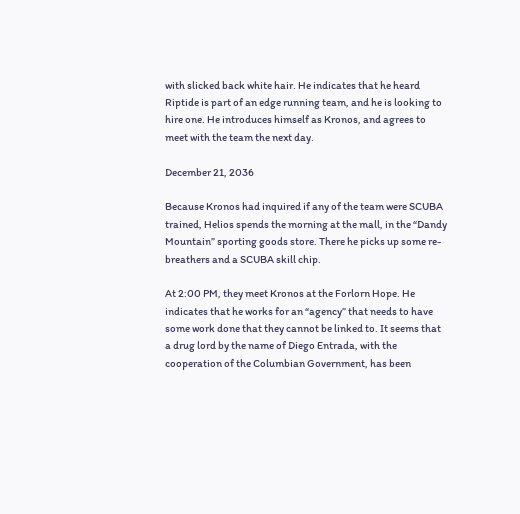with slicked back white hair. He indicates that he heard Riptide is part of an edge running team, and he is looking to hire one. He introduces himself as Kronos, and agrees to meet with the team the next day.

December 21, 2036

Because Kronos had inquired if any of the team were SCUBA trained, Helios spends the morning at the mall, in the “Dandy Mountain” sporting goods store. There he picks up some re-breathers and a SCUBA skill chip.

At 2:00 PM, they meet Kronos at the Forlorn Hope. He indicates that he works for an “agency” that needs to have some work done that they cannot be linked to. It seems that a drug lord by the name of Diego Entrada, with the cooperation of the Columbian Government, has been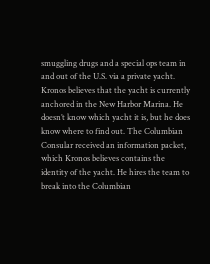smuggling drugs and a special ops team in and out of the U.S. via a private yacht. Kronos believes that the yacht is currently anchored in the New Harbor Marina. He doesn’t know which yacht it is, but he does know where to find out. The Columbian Consular received an information packet, which Kronos believes contains the identity of the yacht. He hires the team to break into the Columbian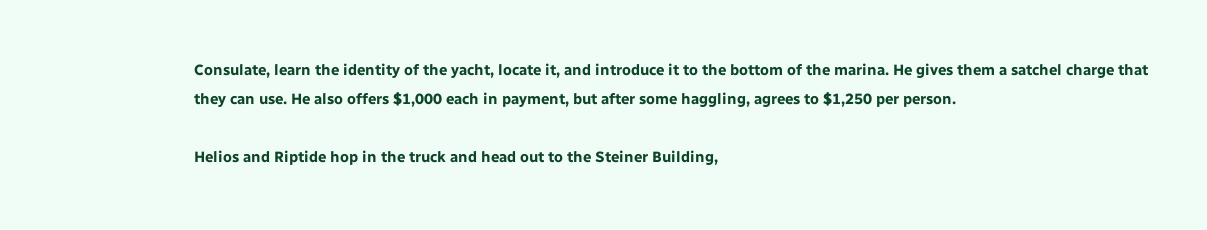Consulate, learn the identity of the yacht, locate it, and introduce it to the bottom of the marina. He gives them a satchel charge that they can use. He also offers $1,000 each in payment, but after some haggling, agrees to $1,250 per person.

Helios and Riptide hop in the truck and head out to the Steiner Building,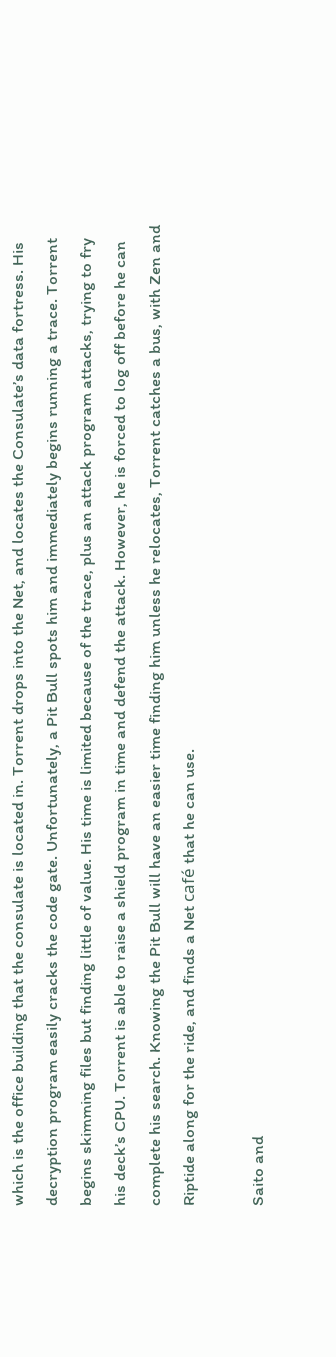which is the office building that the consulate is located in. Torrent drops into the Net, and locates the Consulate’s data fortress. His decryption program easily cracks the code gate. Unfortunately, a Pit Bull spots him and immediately begins running a trace. Torrent begins skimming files but finding little of value. His time is limited because of the trace, plus an attack program attacks, trying to fry his deck’s CPU. Torrent is able to raise a shield program in time and defend the attack. However, he is forced to log off before he can complete his search. Knowing the Pit Bull will have an easier time finding him unless he relocates, Torrent catches a bus, with Zen and Riptide along for the ride, and finds a Net café that he can use.

Saito and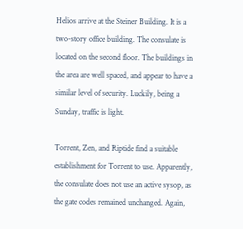Helios arrive at the Steiner Building. It is a two-story office building. The consulate is located on the second floor. The buildings in the area are well spaced, and appear to have a similar level of security. Luckily, being a Sunday, traffic is light.

Torrent, Zen, and Riptide find a suitable establishment for Torrent to use. Apparently, the consulate does not use an active sysop, as the gate codes remained unchanged. Again,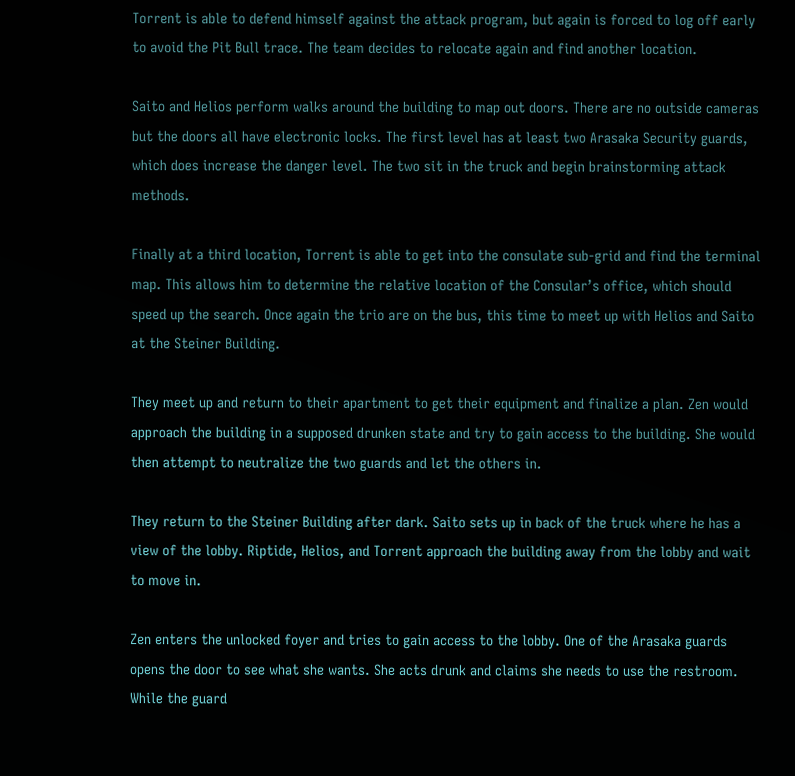Torrent is able to defend himself against the attack program, but again is forced to log off early to avoid the Pit Bull trace. The team decides to relocate again and find another location.

Saito and Helios perform walks around the building to map out doors. There are no outside cameras but the doors all have electronic locks. The first level has at least two Arasaka Security guards, which does increase the danger level. The two sit in the truck and begin brainstorming attack methods.

Finally at a third location, Torrent is able to get into the consulate sub-grid and find the terminal map. This allows him to determine the relative location of the Consular’s office, which should speed up the search. Once again the trio are on the bus, this time to meet up with Helios and Saito at the Steiner Building.

They meet up and return to their apartment to get their equipment and finalize a plan. Zen would approach the building in a supposed drunken state and try to gain access to the building. She would then attempt to neutralize the two guards and let the others in.

They return to the Steiner Building after dark. Saito sets up in back of the truck where he has a view of the lobby. Riptide, Helios, and Torrent approach the building away from the lobby and wait to move in.

Zen enters the unlocked foyer and tries to gain access to the lobby. One of the Arasaka guards opens the door to see what she wants. She acts drunk and claims she needs to use the restroom. While the guard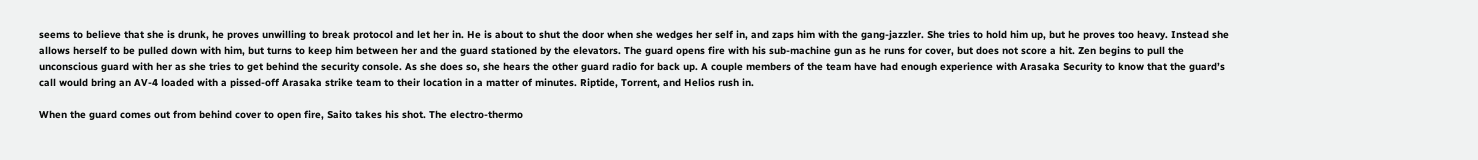seems to believe that she is drunk, he proves unwilling to break protocol and let her in. He is about to shut the door when she wedges her self in, and zaps him with the gang-jazzler. She tries to hold him up, but he proves too heavy. Instead she allows herself to be pulled down with him, but turns to keep him between her and the guard stationed by the elevators. The guard opens fire with his sub-machine gun as he runs for cover, but does not score a hit. Zen begins to pull the unconscious guard with her as she tries to get behind the security console. As she does so, she hears the other guard radio for back up. A couple members of the team have had enough experience with Arasaka Security to know that the guard’s call would bring an AV-4 loaded with a pissed-off Arasaka strike team to their location in a matter of minutes. Riptide, Torrent, and Helios rush in.

When the guard comes out from behind cover to open fire, Saito takes his shot. The electro-thermo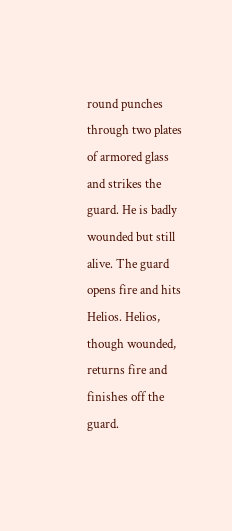round punches through two plates of armored glass and strikes the guard. He is badly wounded but still alive. The guard opens fire and hits Helios. Helios, though wounded, returns fire and finishes off the guard.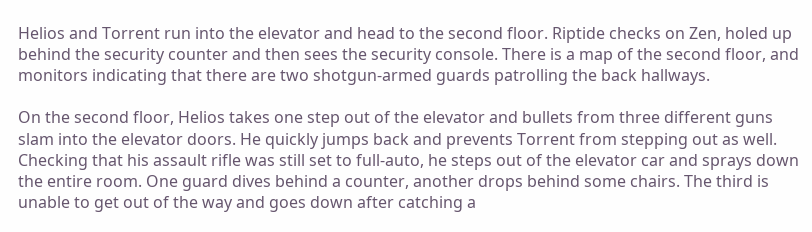Helios and Torrent run into the elevator and head to the second floor. Riptide checks on Zen, holed up behind the security counter and then sees the security console. There is a map of the second floor, and monitors indicating that there are two shotgun-armed guards patrolling the back hallways.

On the second floor, Helios takes one step out of the elevator and bullets from three different guns slam into the elevator doors. He quickly jumps back and prevents Torrent from stepping out as well. Checking that his assault rifle was still set to full-auto, he steps out of the elevator car and sprays down the entire room. One guard dives behind a counter, another drops behind some chairs. The third is unable to get out of the way and goes down after catching a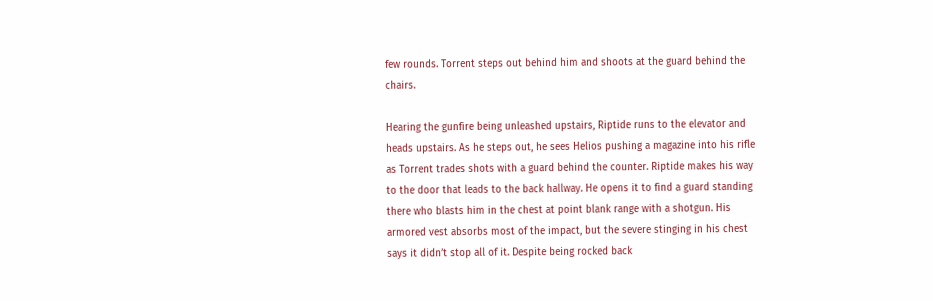few rounds. Torrent steps out behind him and shoots at the guard behind the chairs.

Hearing the gunfire being unleashed upstairs, Riptide runs to the elevator and heads upstairs. As he steps out, he sees Helios pushing a magazine into his rifle as Torrent trades shots with a guard behind the counter. Riptide makes his way to the door that leads to the back hallway. He opens it to find a guard standing there who blasts him in the chest at point blank range with a shotgun. His armored vest absorbs most of the impact, but the severe stinging in his chest says it didn’t stop all of it. Despite being rocked back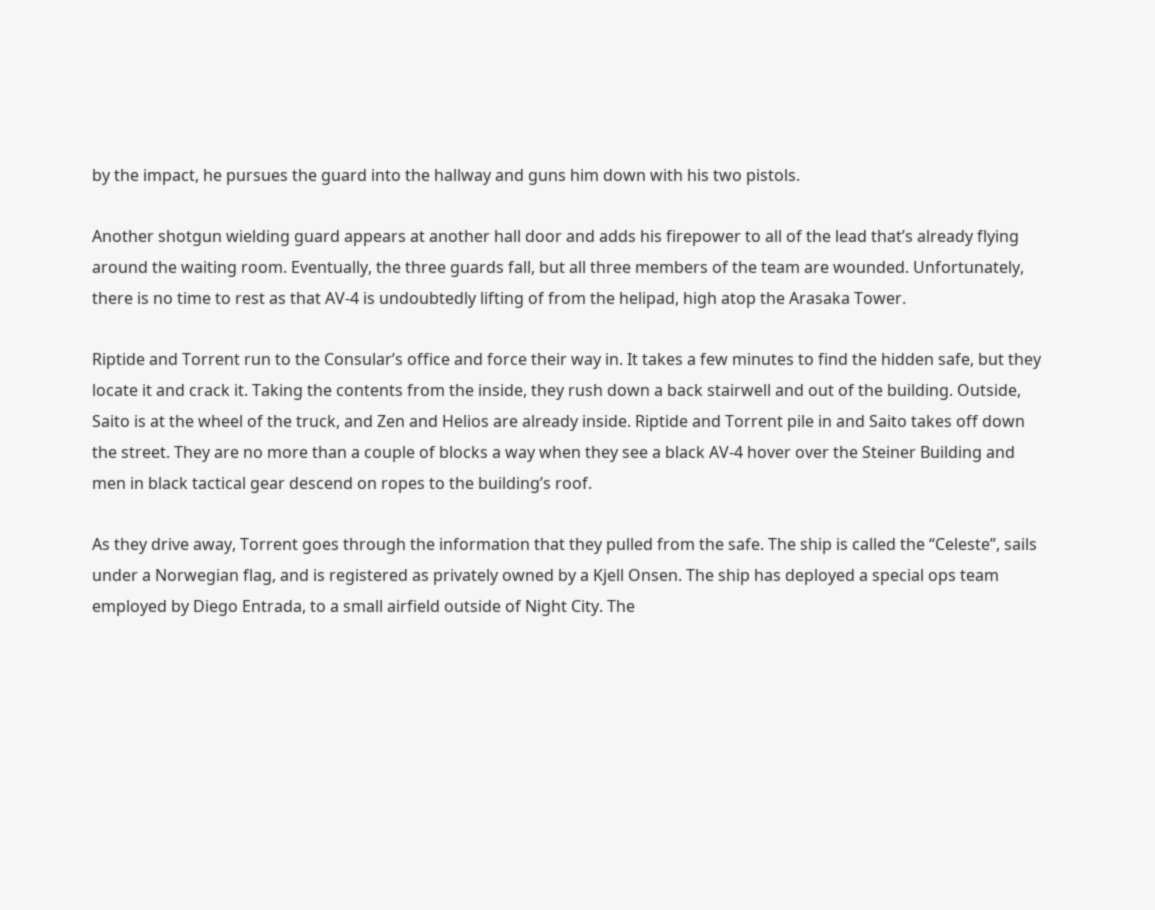by the impact, he pursues the guard into the hallway and guns him down with his two pistols.

Another shotgun wielding guard appears at another hall door and adds his firepower to all of the lead that’s already flying around the waiting room. Eventually, the three guards fall, but all three members of the team are wounded. Unfortunately, there is no time to rest as that AV-4 is undoubtedly lifting of from the helipad, high atop the Arasaka Tower.

Riptide and Torrent run to the Consular’s office and force their way in. It takes a few minutes to find the hidden safe, but they locate it and crack it. Taking the contents from the inside, they rush down a back stairwell and out of the building. Outside, Saito is at the wheel of the truck, and Zen and Helios are already inside. Riptide and Torrent pile in and Saito takes off down the street. They are no more than a couple of blocks a way when they see a black AV-4 hover over the Steiner Building and men in black tactical gear descend on ropes to the building’s roof.

As they drive away, Torrent goes through the information that they pulled from the safe. The ship is called the “Celeste”, sails under a Norwegian flag, and is registered as privately owned by a Kjell Onsen. The ship has deployed a special ops team employed by Diego Entrada, to a small airfield outside of Night City. The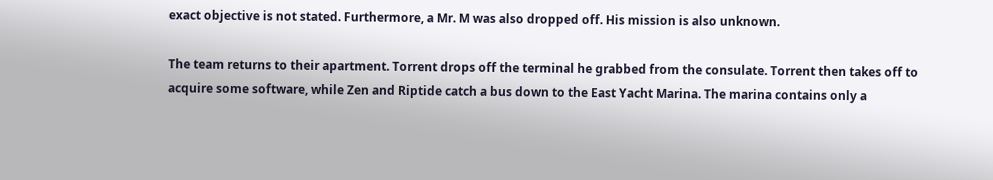exact objective is not stated. Furthermore, a Mr. M was also dropped off. His mission is also unknown.

The team returns to their apartment. Torrent drops off the terminal he grabbed from the consulate. Torrent then takes off to acquire some software, while Zen and Riptide catch a bus down to the East Yacht Marina. The marina contains only a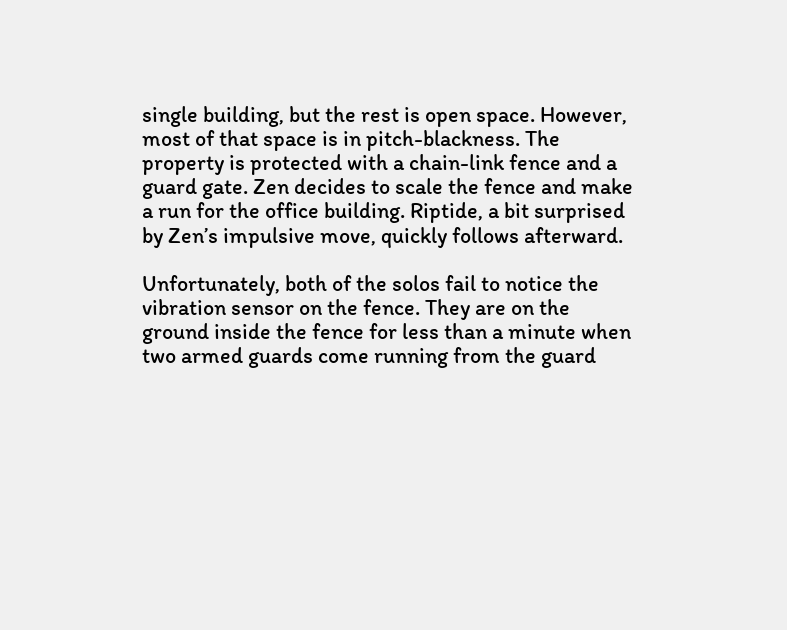single building, but the rest is open space. However, most of that space is in pitch-blackness. The property is protected with a chain-link fence and a guard gate. Zen decides to scale the fence and make a run for the office building. Riptide, a bit surprised by Zen’s impulsive move, quickly follows afterward.

Unfortunately, both of the solos fail to notice the vibration sensor on the fence. They are on the ground inside the fence for less than a minute when two armed guards come running from the guard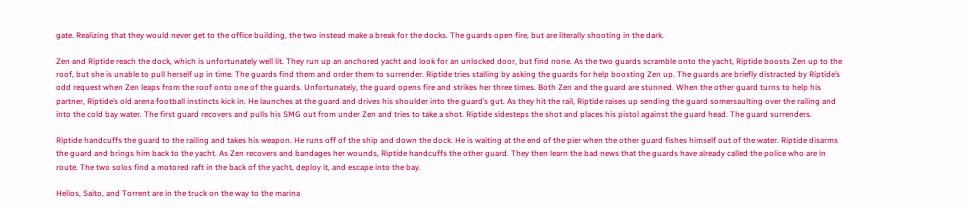gate. Realizing that they would never get to the office building, the two instead make a break for the docks. The guards open fire, but are literally shooting in the dark.

Zen and Riptide reach the dock, which is unfortunately well lit. They run up an anchored yacht and look for an unlocked door, but find none. As the two guards scramble onto the yacht, Riptide boosts Zen up to the roof, but she is unable to pull herself up in time. The guards find them and order them to surrender. Riptide tries stalling by asking the guards for help boosting Zen up. The guards are briefly distracted by Riptide’s odd request when Zen leaps from the roof onto one of the guards. Unfortunately, the guard opens fire and strikes her three times. Both Zen and the guard are stunned. When the other guard turns to help his partner, Riptide’s old arena football instincts kick in. He launches at the guard and drives his shoulder into the guard’s gut. As they hit the rail, Riptide raises up sending the guard somersaulting over the railing and into the cold bay water. The first guard recovers and pulls his SMG out from under Zen and tries to take a shot. Riptide sidesteps the shot and places his pistol against the guard head. The guard surrenders.

Riptide handcuffs the guard to the railing and takes his weapon. He runs off of the ship and down the dock. He is waiting at the end of the pier when the other guard fishes himself out of the water. Riptide disarms the guard and brings him back to the yacht. As Zen recovers and bandages her wounds, Riptide handcuffs the other guard. They then learn the bad news that the guards have already called the police who are in route. The two solos find a motored raft in the back of the yacht, deploy it, and escape into the bay.

Helios, Saito, and Torrent are in the truck on the way to the marina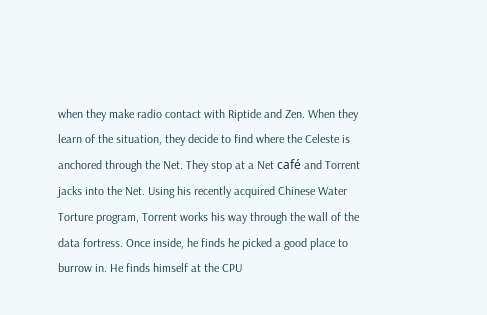when they make radio contact with Riptide and Zen. When they learn of the situation, they decide to find where the Celeste is anchored through the Net. They stop at a Net café and Torrent jacks into the Net. Using his recently acquired Chinese Water Torture program, Torrent works his way through the wall of the data fortress. Once inside, he finds he picked a good place to burrow in. He finds himself at the CPU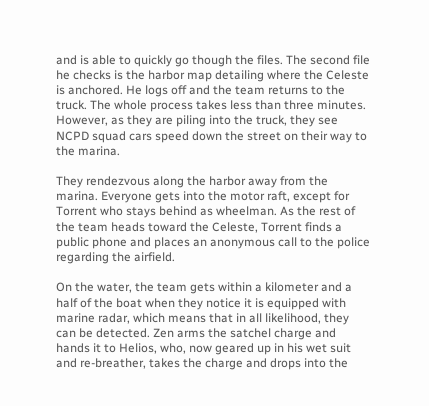and is able to quickly go though the files. The second file he checks is the harbor map detailing where the Celeste is anchored. He logs off and the team returns to the truck. The whole process takes less than three minutes. However, as they are piling into the truck, they see NCPD squad cars speed down the street on their way to the marina.

They rendezvous along the harbor away from the marina. Everyone gets into the motor raft, except for Torrent who stays behind as wheelman. As the rest of the team heads toward the Celeste, Torrent finds a public phone and places an anonymous call to the police regarding the airfield.

On the water, the team gets within a kilometer and a half of the boat when they notice it is equipped with marine radar, which means that in all likelihood, they can be detected. Zen arms the satchel charge and hands it to Helios, who, now geared up in his wet suit and re-breather, takes the charge and drops into the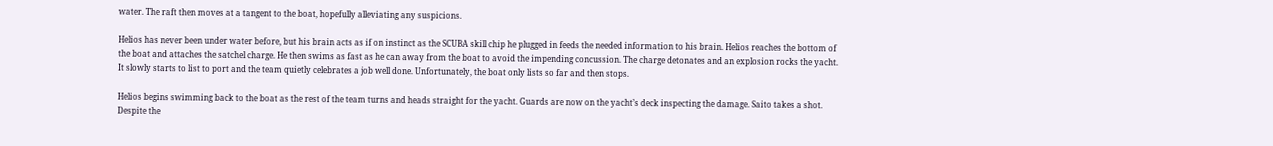water. The raft then moves at a tangent to the boat, hopefully alleviating any suspicions.

Helios has never been under water before, but his brain acts as if on instinct as the SCUBA skill chip he plugged in feeds the needed information to his brain. Helios reaches the bottom of the boat and attaches the satchel charge. He then swims as fast as he can away from the boat to avoid the impending concussion. The charge detonates and an explosion rocks the yacht. It slowly starts to list to port and the team quietly celebrates a job well done. Unfortunately, the boat only lists so far and then stops.

Helios begins swimming back to the boat as the rest of the team turns and heads straight for the yacht. Guards are now on the yacht’s deck inspecting the damage. Saito takes a shot. Despite the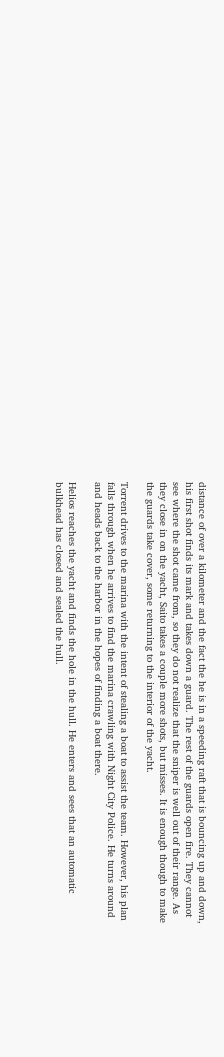distance of over a kilometer and the fact the he is in a speeding raft that is bouncing up and down, his first shot finds its mark and takes down a guard. The rest of the guards open fire. They cannot see where the shot came from, so they do not realize that the sniper is well out of their range. As they close in on the yacht, Saito takes a couple more shots, but misses. It is enough though to make the guards take cover, some returning to the interior of the yacht.

Torrent drives to the marina with the intent of stealing a boat to assist the team. However, his plan falls through when he arrives to find the marina crawling with Night City Police. He turns around and heads back to the harbor in the hopes of finding a boat there.

Helios reaches the yacht and finds the hole in the hull. He enters and sees that an automatic bulkhead has closed and sealed the hull.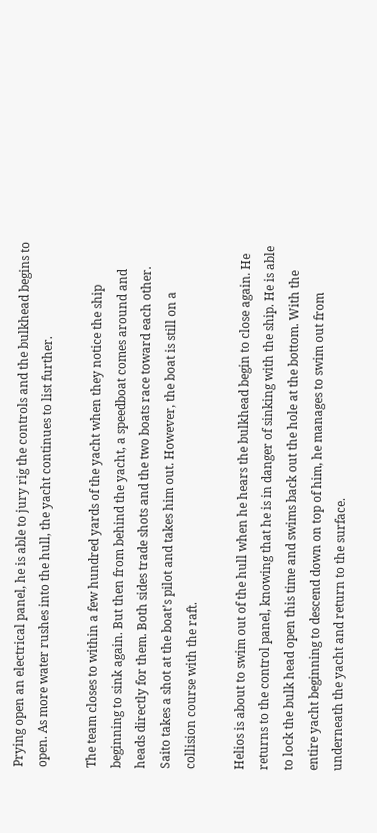Prying open an electrical panel, he is able to jury rig the controls and the bulkhead begins to open. As more water rushes into the hull, the yacht continues to list further.

The team closes to within a few hundred yards of the yacht when they notice the ship beginning to sink again. But then from behind the yacht, a speedboat comes around and heads directly for them. Both sides trade shots and the two boats race toward each other. Saito takes a shot at the boat’s pilot and takes him out. However, the boat is still on a collision course with the raft.

Helios is about to swim out of the hull when he hears the bulkhead begin to close again. He returns to the control panel, knowing that he is in danger of sinking with the ship. He is able to lock the bulk head open this time and swims back out the hole at the bottom. With the entire yacht beginning to descend down on top of him, he manages to swim out from underneath the yacht and return to the surface.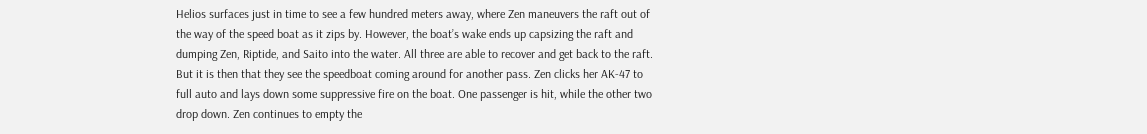Helios surfaces just in time to see a few hundred meters away, where Zen maneuvers the raft out of the way of the speed boat as it zips by. However, the boat’s wake ends up capsizing the raft and dumping Zen, Riptide, and Saito into the water. All three are able to recover and get back to the raft. But it is then that they see the speedboat coming around for another pass. Zen clicks her AK-47 to full auto and lays down some suppressive fire on the boat. One passenger is hit, while the other two drop down. Zen continues to empty the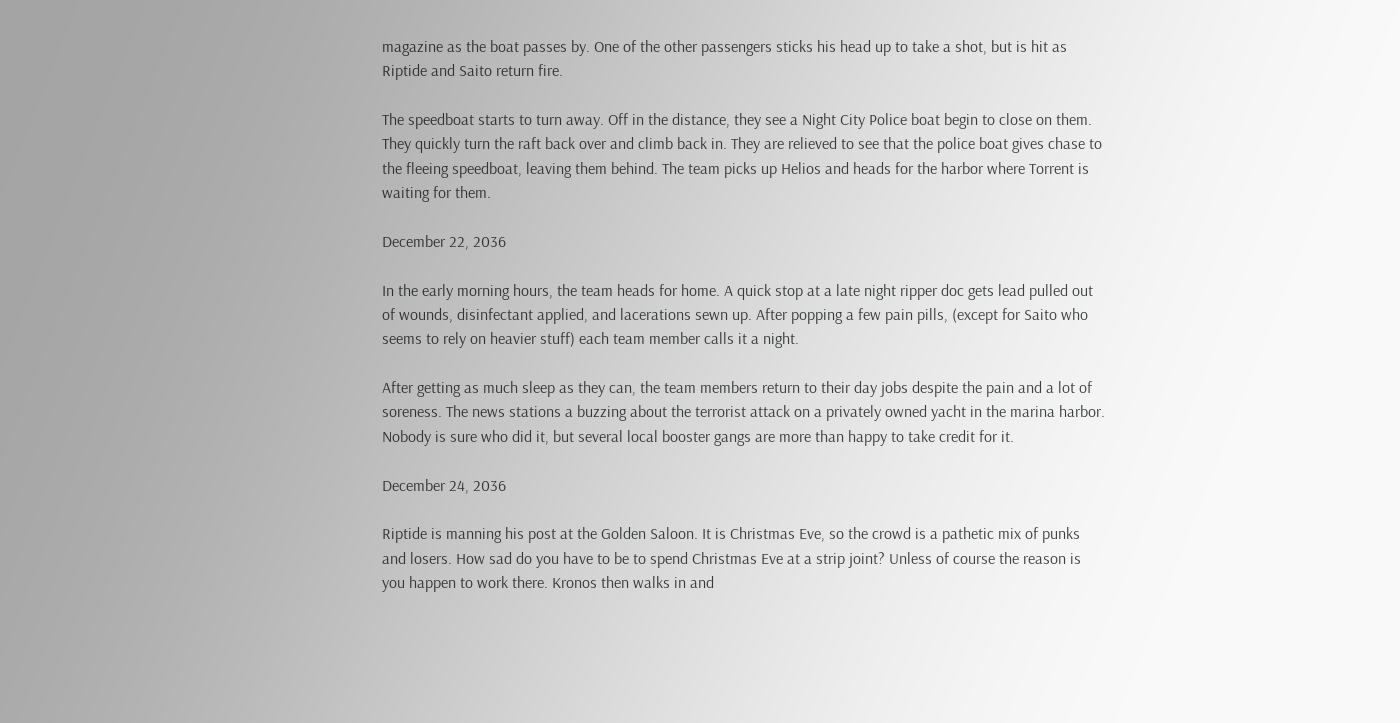magazine as the boat passes by. One of the other passengers sticks his head up to take a shot, but is hit as Riptide and Saito return fire.

The speedboat starts to turn away. Off in the distance, they see a Night City Police boat begin to close on them. They quickly turn the raft back over and climb back in. They are relieved to see that the police boat gives chase to the fleeing speedboat, leaving them behind. The team picks up Helios and heads for the harbor where Torrent is waiting for them.

December 22, 2036

In the early morning hours, the team heads for home. A quick stop at a late night ripper doc gets lead pulled out of wounds, disinfectant applied, and lacerations sewn up. After popping a few pain pills, (except for Saito who seems to rely on heavier stuff) each team member calls it a night.

After getting as much sleep as they can, the team members return to their day jobs despite the pain and a lot of soreness. The news stations a buzzing about the terrorist attack on a privately owned yacht in the marina harbor. Nobody is sure who did it, but several local booster gangs are more than happy to take credit for it.

December 24, 2036

Riptide is manning his post at the Golden Saloon. It is Christmas Eve, so the crowd is a pathetic mix of punks and losers. How sad do you have to be to spend Christmas Eve at a strip joint? Unless of course the reason is you happen to work there. Kronos then walks in and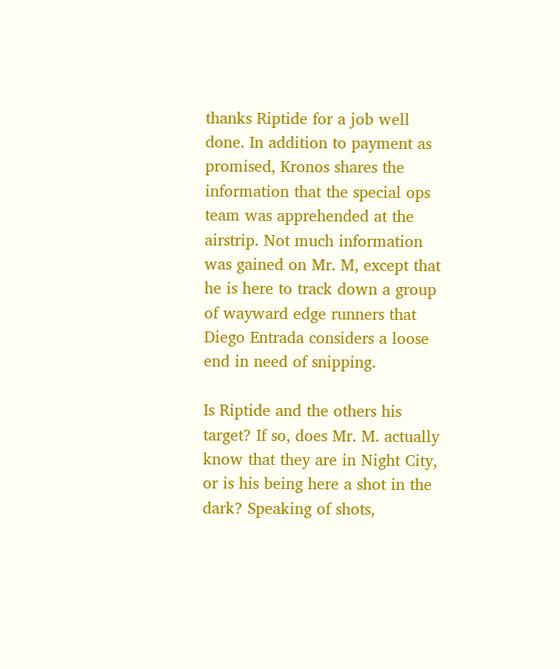thanks Riptide for a job well done. In addition to payment as promised, Kronos shares the information that the special ops team was apprehended at the airstrip. Not much information was gained on Mr. M, except that he is here to track down a group of wayward edge runners that Diego Entrada considers a loose end in need of snipping.

Is Riptide and the others his target? If so, does Mr. M. actually know that they are in Night City, or is his being here a shot in the dark? Speaking of shots,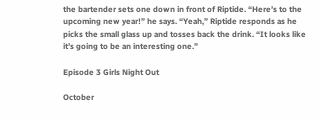the bartender sets one down in front of Riptide. “Here’s to the upcoming new year!” he says. “Yeah,” Riptide responds as he picks the small glass up and tosses back the drink. “It looks like it’s going to be an interesting one.”

Episode 3 Girls Night Out

October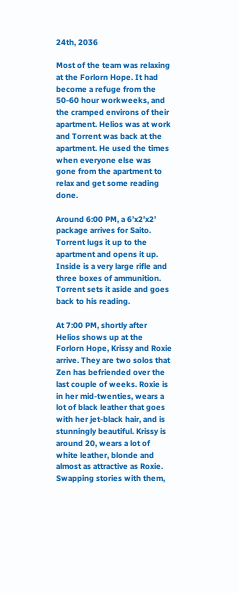24th, 2036

Most of the team was relaxing at the Forlorn Hope. It had become a refuge from the 50-60 hour workweeks, and the cramped environs of their apartment. Helios was at work and Torrent was back at the apartment. He used the times when everyone else was gone from the apartment to relax and get some reading done.

Around 6:00 PM, a 6’x2’x2’ package arrives for Saito. Torrent lugs it up to the apartment and opens it up. Inside is a very large rifle and three boxes of ammunition. Torrent sets it aside and goes back to his reading.

At 7:00 PM, shortly after Helios shows up at the Forlorn Hope, Krissy and Roxie arrive. They are two solos that Zen has befriended over the last couple of weeks. Roxie is in her mid-twenties, wears a lot of black leather that goes with her jet-black hair, and is stunningly beautiful. Krissy is around 20, wears a lot of white leather, blonde and almost as attractive as Roxie. Swapping stories with them,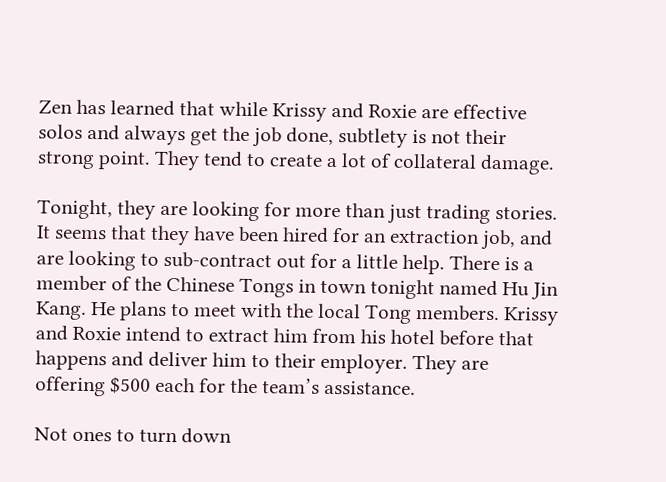Zen has learned that while Krissy and Roxie are effective solos and always get the job done, subtlety is not their strong point. They tend to create a lot of collateral damage.

Tonight, they are looking for more than just trading stories. It seems that they have been hired for an extraction job, and are looking to sub-contract out for a little help. There is a member of the Chinese Tongs in town tonight named Hu Jin Kang. He plans to meet with the local Tong members. Krissy and Roxie intend to extract him from his hotel before that happens and deliver him to their employer. They are offering $500 each for the team’s assistance.

Not ones to turn down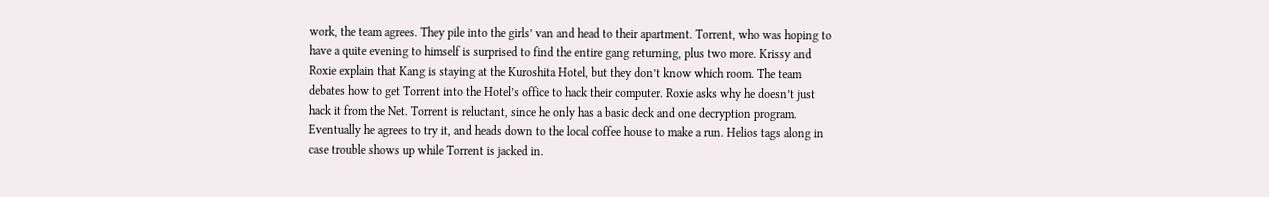work, the team agrees. They pile into the girls’ van and head to their apartment. Torrent, who was hoping to have a quite evening to himself is surprised to find the entire gang returning, plus two more. Krissy and Roxie explain that Kang is staying at the Kuroshita Hotel, but they don’t know which room. The team debates how to get Torrent into the Hotel’s office to hack their computer. Roxie asks why he doesn’t just hack it from the Net. Torrent is reluctant, since he only has a basic deck and one decryption program. Eventually he agrees to try it, and heads down to the local coffee house to make a run. Helios tags along in case trouble shows up while Torrent is jacked in.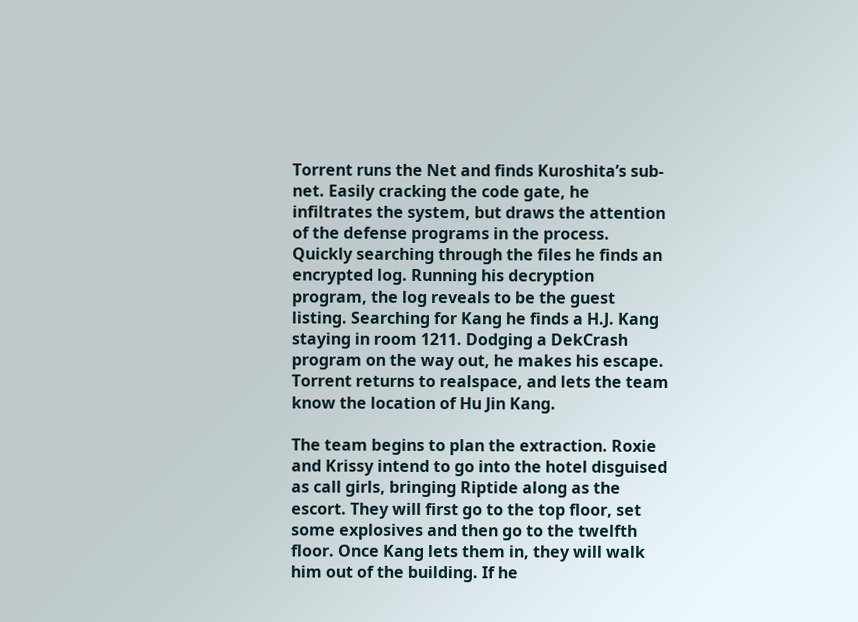Torrent runs the Net and finds Kuroshita’s sub-net. Easily cracking the code gate, he infiltrates the system, but draws the attention of the defense programs in the process. Quickly searching through the files he finds an encrypted log. Running his decryption program, the log reveals to be the guest listing. Searching for Kang he finds a H.J. Kang staying in room 1211. Dodging a DekCrash program on the way out, he makes his escape. Torrent returns to realspace, and lets the team know the location of Hu Jin Kang.

The team begins to plan the extraction. Roxie and Krissy intend to go into the hotel disguised as call girls, bringing Riptide along as the escort. They will first go to the top floor, set some explosives and then go to the twelfth floor. Once Kang lets them in, they will walk him out of the building. If he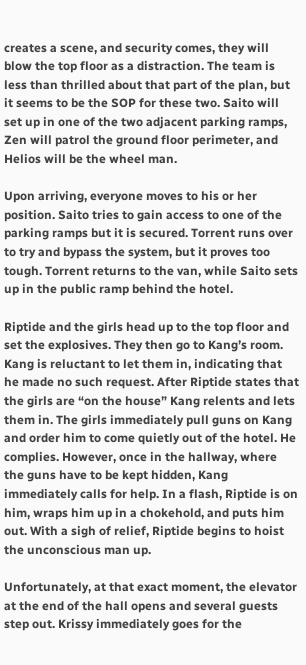creates a scene, and security comes, they will blow the top floor as a distraction. The team is less than thrilled about that part of the plan, but it seems to be the SOP for these two. Saito will set up in one of the two adjacent parking ramps, Zen will patrol the ground floor perimeter, and Helios will be the wheel man.

Upon arriving, everyone moves to his or her position. Saito tries to gain access to one of the parking ramps but it is secured. Torrent runs over to try and bypass the system, but it proves too tough. Torrent returns to the van, while Saito sets up in the public ramp behind the hotel.

Riptide and the girls head up to the top floor and set the explosives. They then go to Kang’s room. Kang is reluctant to let them in, indicating that he made no such request. After Riptide states that the girls are “on the house” Kang relents and lets them in. The girls immediately pull guns on Kang and order him to come quietly out of the hotel. He complies. However, once in the hallway, where the guns have to be kept hidden, Kang immediately calls for help. In a flash, Riptide is on him, wraps him up in a chokehold, and puts him out. With a sigh of relief, Riptide begins to hoist the unconscious man up.

Unfortunately, at that exact moment, the elevator at the end of the hall opens and several guests step out. Krissy immediately goes for the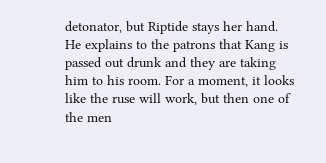detonator, but Riptide stays her hand. He explains to the patrons that Kang is passed out drunk and they are taking him to his room. For a moment, it looks like the ruse will work, but then one of the men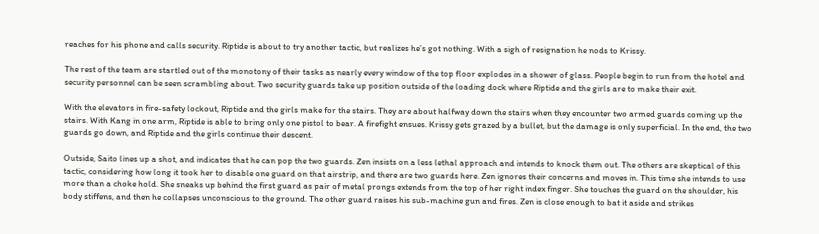reaches for his phone and calls security. Riptide is about to try another tactic, but realizes he’s got nothing. With a sigh of resignation he nods to Krissy.

The rest of the team are startled out of the monotony of their tasks as nearly every window of the top floor explodes in a shower of glass. People begin to run from the hotel and security personnel can be seen scrambling about. Two security guards take up position outside of the loading dock where Riptide and the girls are to make their exit.

With the elevators in fire-safety lockout, Riptide and the girls make for the stairs. They are about halfway down the stairs when they encounter two armed guards coming up the stairs. With Kang in one arm, Riptide is able to bring only one pistol to bear. A firefight ensues. Krissy gets grazed by a bullet, but the damage is only superficial. In the end, the two guards go down, and Riptide and the girls continue their descent.

Outside, Saito lines up a shot, and indicates that he can pop the two guards. Zen insists on a less lethal approach and intends to knock them out. The others are skeptical of this tactic, considering how long it took her to disable one guard on that airstrip, and there are two guards here. Zen ignores their concerns and moves in. This time she intends to use more than a choke hold. She sneaks up behind the first guard as pair of metal prongs extends from the top of her right index finger. She touches the guard on the shoulder, his body stiffens, and then he collapses unconscious to the ground. The other guard raises his sub-machine gun and fires. Zen is close enough to bat it aside and strikes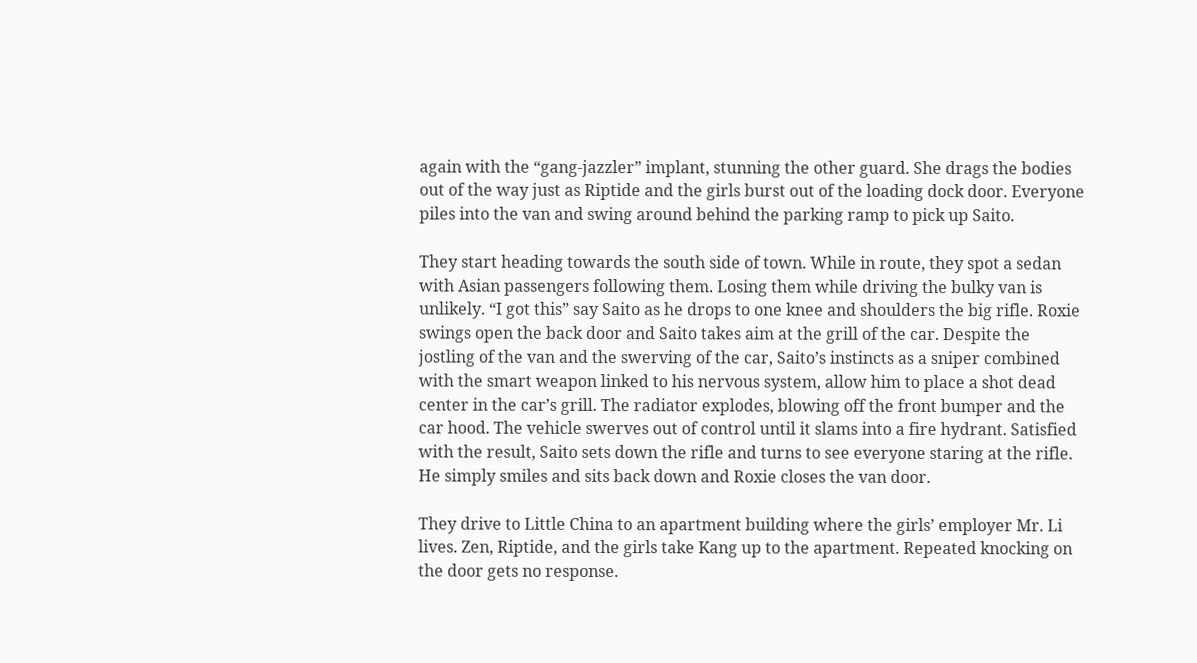again with the “gang-jazzler” implant, stunning the other guard. She drags the bodies out of the way just as Riptide and the girls burst out of the loading dock door. Everyone piles into the van and swing around behind the parking ramp to pick up Saito.

They start heading towards the south side of town. While in route, they spot a sedan with Asian passengers following them. Losing them while driving the bulky van is unlikely. “I got this” say Saito as he drops to one knee and shoulders the big rifle. Roxie swings open the back door and Saito takes aim at the grill of the car. Despite the jostling of the van and the swerving of the car, Saito’s instincts as a sniper combined with the smart weapon linked to his nervous system, allow him to place a shot dead center in the car’s grill. The radiator explodes, blowing off the front bumper and the car hood. The vehicle swerves out of control until it slams into a fire hydrant. Satisfied with the result, Saito sets down the rifle and turns to see everyone staring at the rifle. He simply smiles and sits back down and Roxie closes the van door.

They drive to Little China to an apartment building where the girls’ employer Mr. Li lives. Zen, Riptide, and the girls take Kang up to the apartment. Repeated knocking on the door gets no response.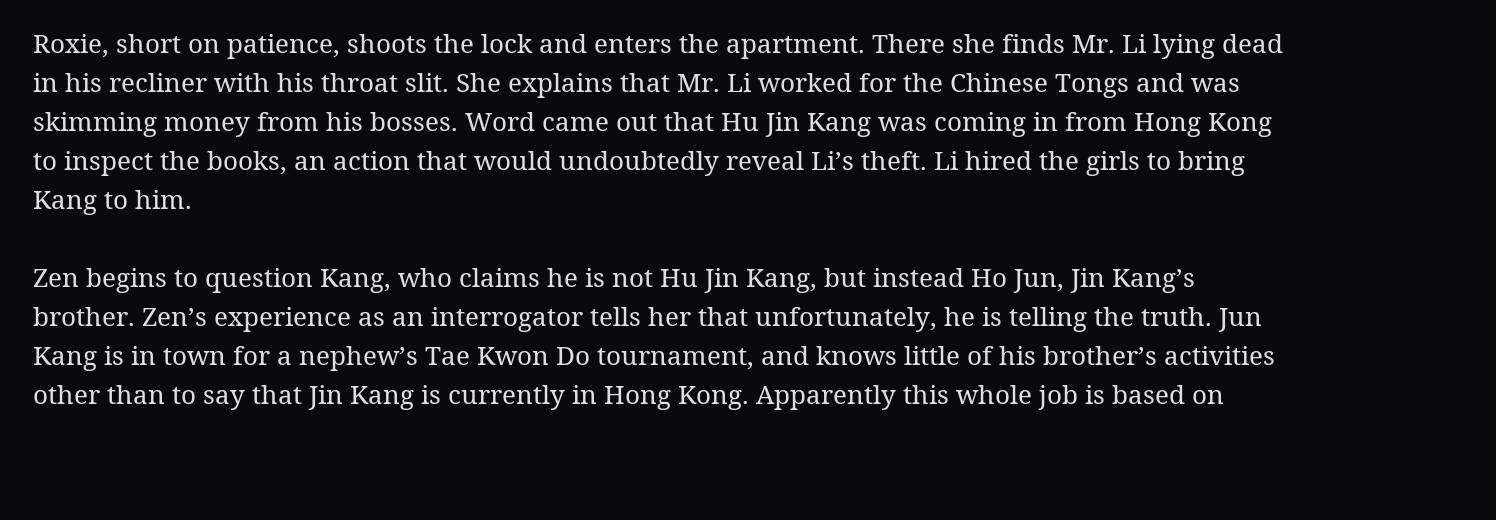Roxie, short on patience, shoots the lock and enters the apartment. There she finds Mr. Li lying dead in his recliner with his throat slit. She explains that Mr. Li worked for the Chinese Tongs and was skimming money from his bosses. Word came out that Hu Jin Kang was coming in from Hong Kong to inspect the books, an action that would undoubtedly reveal Li’s theft. Li hired the girls to bring Kang to him.

Zen begins to question Kang, who claims he is not Hu Jin Kang, but instead Ho Jun, Jin Kang’s brother. Zen’s experience as an interrogator tells her that unfortunately, he is telling the truth. Jun Kang is in town for a nephew’s Tae Kwon Do tournament, and knows little of his brother’s activities other than to say that Jin Kang is currently in Hong Kong. Apparently this whole job is based on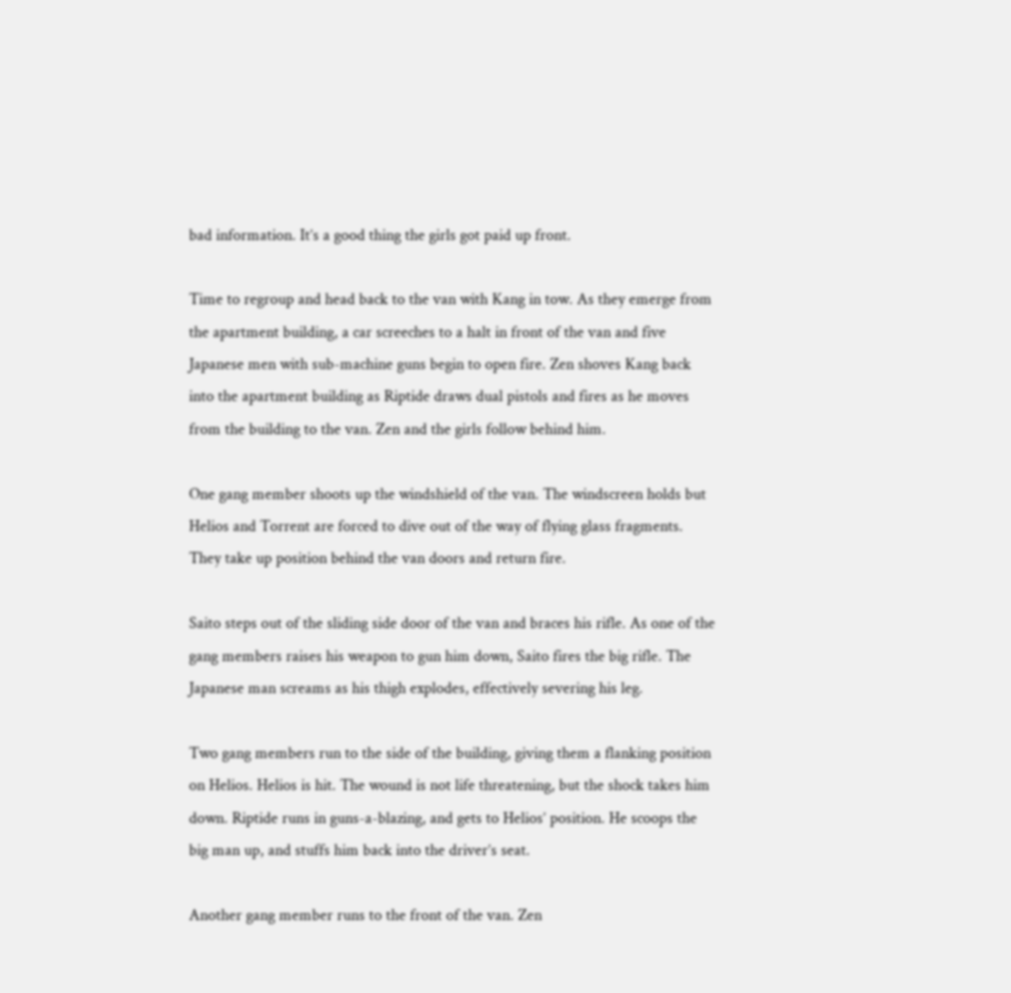bad information. It’s a good thing the girls got paid up front.

Time to regroup and head back to the van with Kang in tow. As they emerge from the apartment building, a car screeches to a halt in front of the van and five Japanese men with sub-machine guns begin to open fire. Zen shoves Kang back into the apartment building as Riptide draws dual pistols and fires as he moves from the building to the van. Zen and the girls follow behind him.

One gang member shoots up the windshield of the van. The windscreen holds but Helios and Torrent are forced to dive out of the way of flying glass fragments. They take up position behind the van doors and return fire.

Saito steps out of the sliding side door of the van and braces his rifle. As one of the gang members raises his weapon to gun him down, Saito fires the big rifle. The Japanese man screams as his thigh explodes, effectively severing his leg.

Two gang members run to the side of the building, giving them a flanking position on Helios. Helios is hit. The wound is not life threatening, but the shock takes him down. Riptide runs in guns-a-blazing, and gets to Helios’ position. He scoops the big man up, and stuffs him back into the driver’s seat.

Another gang member runs to the front of the van. Zen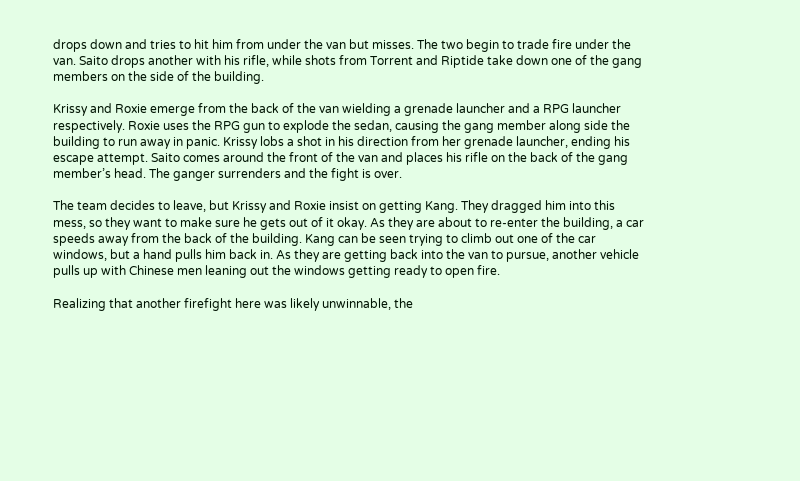drops down and tries to hit him from under the van but misses. The two begin to trade fire under the van. Saito drops another with his rifle, while shots from Torrent and Riptide take down one of the gang members on the side of the building.

Krissy and Roxie emerge from the back of the van wielding a grenade launcher and a RPG launcher respectively. Roxie uses the RPG gun to explode the sedan, causing the gang member along side the building to run away in panic. Krissy lobs a shot in his direction from her grenade launcher, ending his escape attempt. Saito comes around the front of the van and places his rifle on the back of the gang member’s head. The ganger surrenders and the fight is over.

The team decides to leave, but Krissy and Roxie insist on getting Kang. They dragged him into this mess, so they want to make sure he gets out of it okay. As they are about to re-enter the building, a car speeds away from the back of the building. Kang can be seen trying to climb out one of the car windows, but a hand pulls him back in. As they are getting back into the van to pursue, another vehicle pulls up with Chinese men leaning out the windows getting ready to open fire.

Realizing that another firefight here was likely unwinnable, the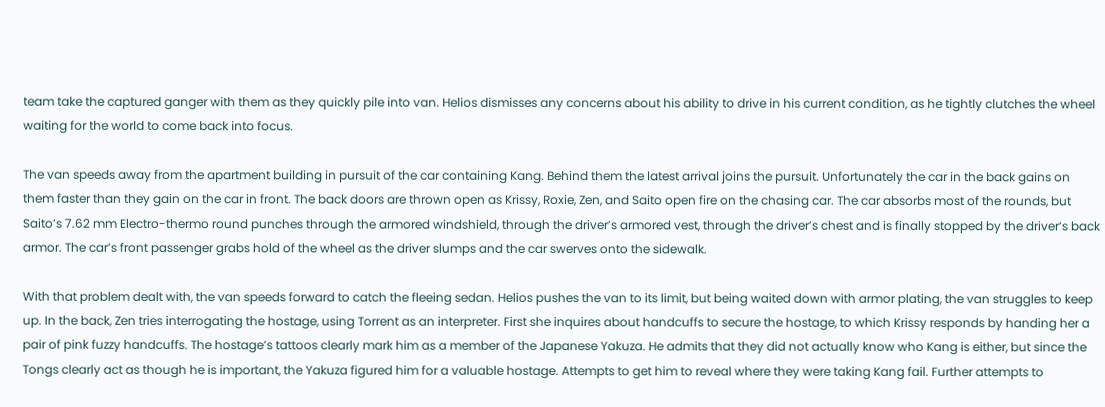team take the captured ganger with them as they quickly pile into van. Helios dismisses any concerns about his ability to drive in his current condition, as he tightly clutches the wheel waiting for the world to come back into focus.

The van speeds away from the apartment building in pursuit of the car containing Kang. Behind them the latest arrival joins the pursuit. Unfortunately the car in the back gains on them faster than they gain on the car in front. The back doors are thrown open as Krissy, Roxie, Zen, and Saito open fire on the chasing car. The car absorbs most of the rounds, but Saito’s 7.62 mm Electro-thermo round punches through the armored windshield, through the driver’s armored vest, through the driver’s chest and is finally stopped by the driver’s back armor. The car’s front passenger grabs hold of the wheel as the driver slumps and the car swerves onto the sidewalk.

With that problem dealt with, the van speeds forward to catch the fleeing sedan. Helios pushes the van to its limit, but being waited down with armor plating, the van struggles to keep up. In the back, Zen tries interrogating the hostage, using Torrent as an interpreter. First she inquires about handcuffs to secure the hostage, to which Krissy responds by handing her a pair of pink fuzzy handcuffs. The hostage’s tattoos clearly mark him as a member of the Japanese Yakuza. He admits that they did not actually know who Kang is either, but since the Tongs clearly act as though he is important, the Yakuza figured him for a valuable hostage. Attempts to get him to reveal where they were taking Kang fail. Further attempts to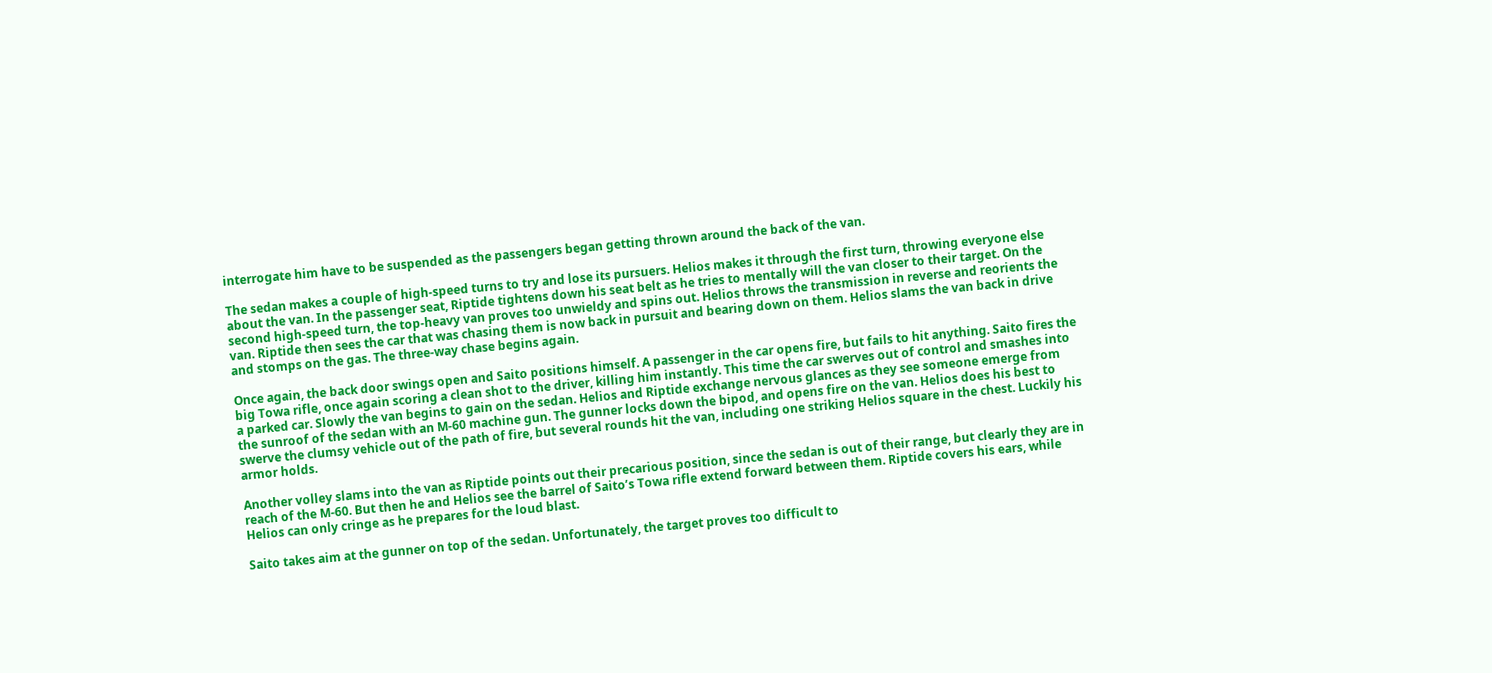interrogate him have to be suspended as the passengers began getting thrown around the back of the van.

The sedan makes a couple of high-speed turns to try and lose its pursuers. Helios makes it through the first turn, throwing everyone else about the van. In the passenger seat, Riptide tightens down his seat belt as he tries to mentally will the van closer to their target. On the second high-speed turn, the top-heavy van proves too unwieldy and spins out. Helios throws the transmission in reverse and reorients the van. Riptide then sees the car that was chasing them is now back in pursuit and bearing down on them. Helios slams the van back in drive and stomps on the gas. The three-way chase begins again.

Once again, the back door swings open and Saito positions himself. A passenger in the car opens fire, but fails to hit anything. Saito fires the big Towa rifle, once again scoring a clean shot to the driver, killing him instantly. This time the car swerves out of control and smashes into a parked car. Slowly the van begins to gain on the sedan. Helios and Riptide exchange nervous glances as they see someone emerge from the sunroof of the sedan with an M-60 machine gun. The gunner locks down the bipod, and opens fire on the van. Helios does his best to swerve the clumsy vehicle out of the path of fire, but several rounds hit the van, including one striking Helios square in the chest. Luckily his armor holds.

Another volley slams into the van as Riptide points out their precarious position, since the sedan is out of their range, but clearly they are in reach of the M-60. But then he and Helios see the barrel of Saito’s Towa rifle extend forward between them. Riptide covers his ears, while Helios can only cringe as he prepares for the loud blast.

Saito takes aim at the gunner on top of the sedan. Unfortunately, the target proves too difficult to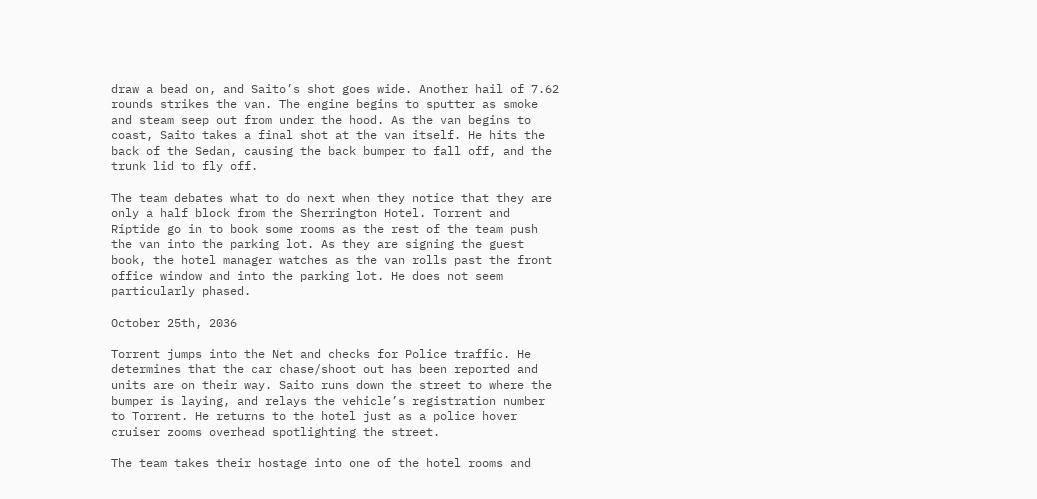draw a bead on, and Saito’s shot goes wide. Another hail of 7.62 rounds strikes the van. The engine begins to sputter as smoke and steam seep out from under the hood. As the van begins to coast, Saito takes a final shot at the van itself. He hits the back of the Sedan, causing the back bumper to fall off, and the trunk lid to fly off.

The team debates what to do next when they notice that they are only a half block from the Sherrington Hotel. Torrent and Riptide go in to book some rooms as the rest of the team push the van into the parking lot. As they are signing the guest book, the hotel manager watches as the van rolls past the front office window and into the parking lot. He does not seem particularly phased.

October 25th, 2036

Torrent jumps into the Net and checks for Police traffic. He determines that the car chase/shoot out has been reported and units are on their way. Saito runs down the street to where the bumper is laying, and relays the vehicle’s registration number to Torrent. He returns to the hotel just as a police hover cruiser zooms overhead spotlighting the street.

The team takes their hostage into one of the hotel rooms and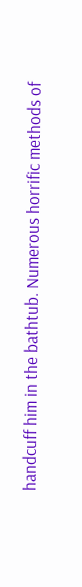handcuff him in the bathtub. Numerous horrific methods of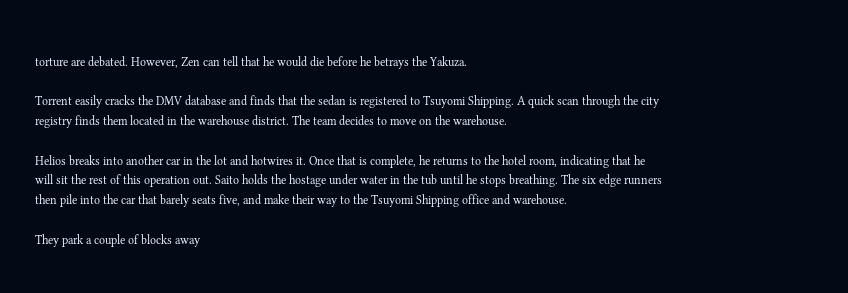torture are debated. However, Zen can tell that he would die before he betrays the Yakuza.

Torrent easily cracks the DMV database and finds that the sedan is registered to Tsuyomi Shipping. A quick scan through the city registry finds them located in the warehouse district. The team decides to move on the warehouse.

Helios breaks into another car in the lot and hotwires it. Once that is complete, he returns to the hotel room, indicating that he will sit the rest of this operation out. Saito holds the hostage under water in the tub until he stops breathing. The six edge runners then pile into the car that barely seats five, and make their way to the Tsuyomi Shipping office and warehouse.

They park a couple of blocks away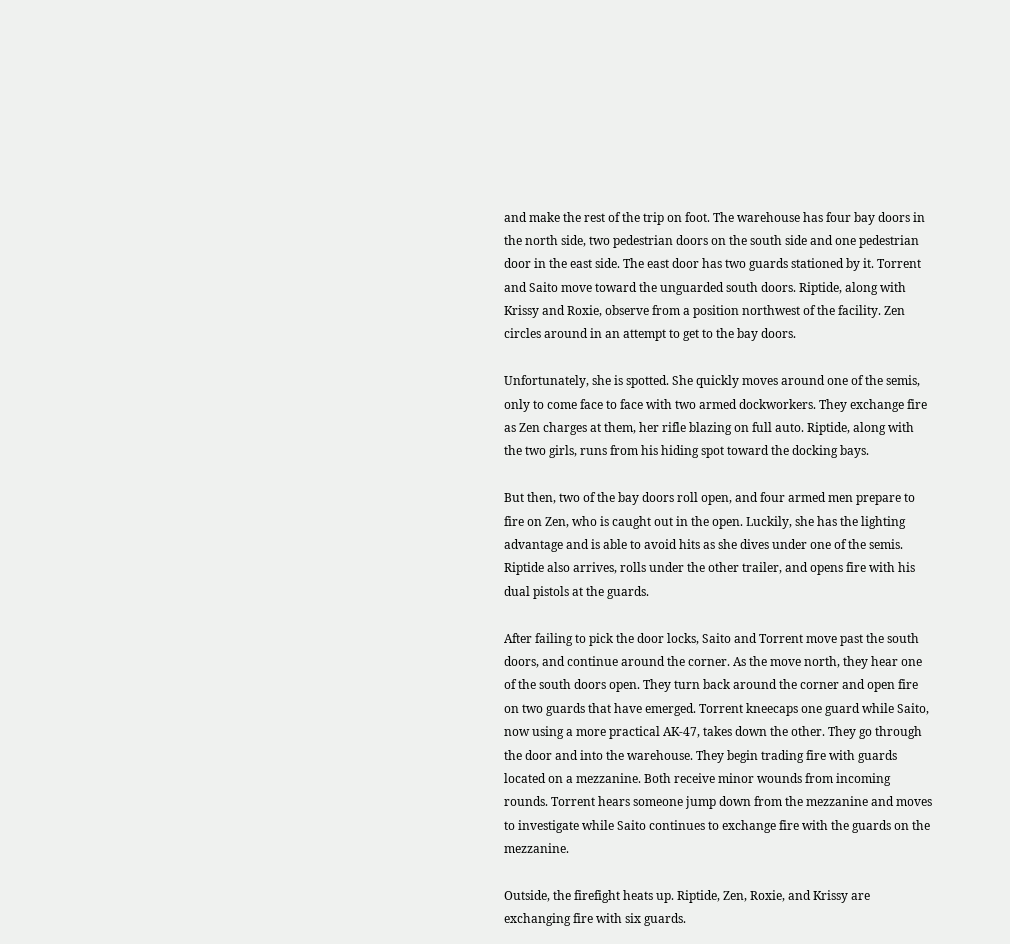and make the rest of the trip on foot. The warehouse has four bay doors in the north side, two pedestrian doors on the south side and one pedestrian door in the east side. The east door has two guards stationed by it. Torrent and Saito move toward the unguarded south doors. Riptide, along with Krissy and Roxie, observe from a position northwest of the facility. Zen circles around in an attempt to get to the bay doors.

Unfortunately, she is spotted. She quickly moves around one of the semis, only to come face to face with two armed dockworkers. They exchange fire as Zen charges at them, her rifle blazing on full auto. Riptide, along with the two girls, runs from his hiding spot toward the docking bays.

But then, two of the bay doors roll open, and four armed men prepare to fire on Zen, who is caught out in the open. Luckily, she has the lighting advantage and is able to avoid hits as she dives under one of the semis. Riptide also arrives, rolls under the other trailer, and opens fire with his dual pistols at the guards.

After failing to pick the door locks, Saito and Torrent move past the south doors, and continue around the corner. As the move north, they hear one of the south doors open. They turn back around the corner and open fire on two guards that have emerged. Torrent kneecaps one guard while Saito, now using a more practical AK-47, takes down the other. They go through the door and into the warehouse. They begin trading fire with guards located on a mezzanine. Both receive minor wounds from incoming rounds. Torrent hears someone jump down from the mezzanine and moves to investigate while Saito continues to exchange fire with the guards on the mezzanine.

Outside, the firefight heats up. Riptide, Zen, Roxie, and Krissy are exchanging fire with six guards.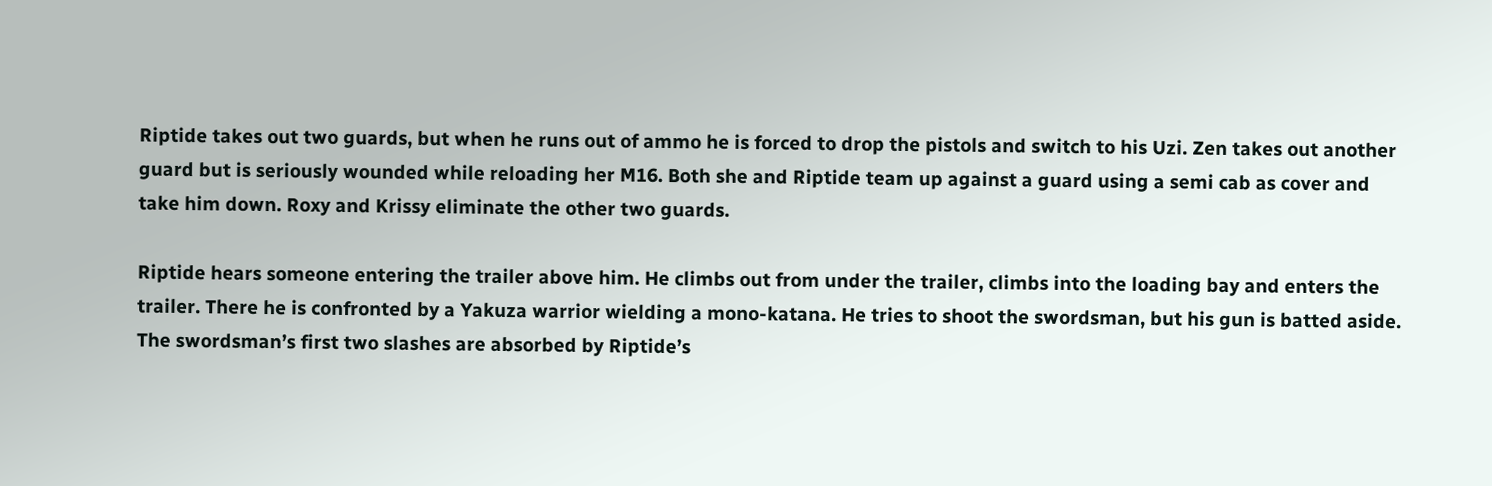Riptide takes out two guards, but when he runs out of ammo he is forced to drop the pistols and switch to his Uzi. Zen takes out another guard but is seriously wounded while reloading her M16. Both she and Riptide team up against a guard using a semi cab as cover and take him down. Roxy and Krissy eliminate the other two guards.

Riptide hears someone entering the trailer above him. He climbs out from under the trailer, climbs into the loading bay and enters the trailer. There he is confronted by a Yakuza warrior wielding a mono-katana. He tries to shoot the swordsman, but his gun is batted aside. The swordsman’s first two slashes are absorbed by Riptide’s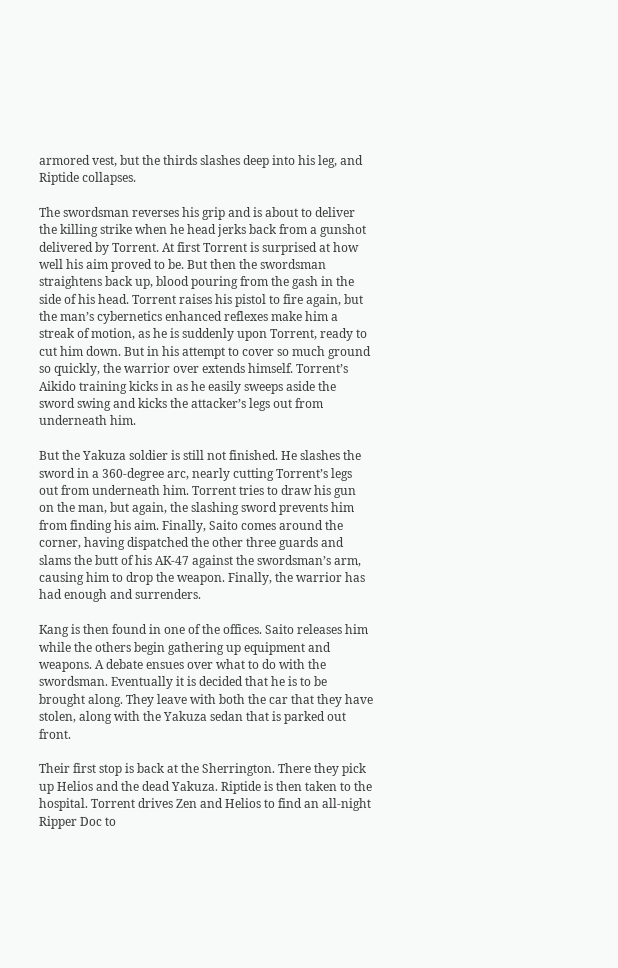armored vest, but the thirds slashes deep into his leg, and Riptide collapses.

The swordsman reverses his grip and is about to deliver the killing strike when he head jerks back from a gunshot delivered by Torrent. At first Torrent is surprised at how well his aim proved to be. But then the swordsman straightens back up, blood pouring from the gash in the side of his head. Torrent raises his pistol to fire again, but the man’s cybernetics enhanced reflexes make him a streak of motion, as he is suddenly upon Torrent, ready to cut him down. But in his attempt to cover so much ground so quickly, the warrior over extends himself. Torrent’s Aikido training kicks in as he easily sweeps aside the sword swing and kicks the attacker’s legs out from underneath him.

But the Yakuza soldier is still not finished. He slashes the sword in a 360-degree arc, nearly cutting Torrent’s legs out from underneath him. Torrent tries to draw his gun on the man, but again, the slashing sword prevents him from finding his aim. Finally, Saito comes around the corner, having dispatched the other three guards and slams the butt of his AK-47 against the swordsman’s arm, causing him to drop the weapon. Finally, the warrior has had enough and surrenders.

Kang is then found in one of the offices. Saito releases him while the others begin gathering up equipment and weapons. A debate ensues over what to do with the swordsman. Eventually it is decided that he is to be brought along. They leave with both the car that they have stolen, along with the Yakuza sedan that is parked out front.

Their first stop is back at the Sherrington. There they pick up Helios and the dead Yakuza. Riptide is then taken to the hospital. Torrent drives Zen and Helios to find an all-night Ripper Doc to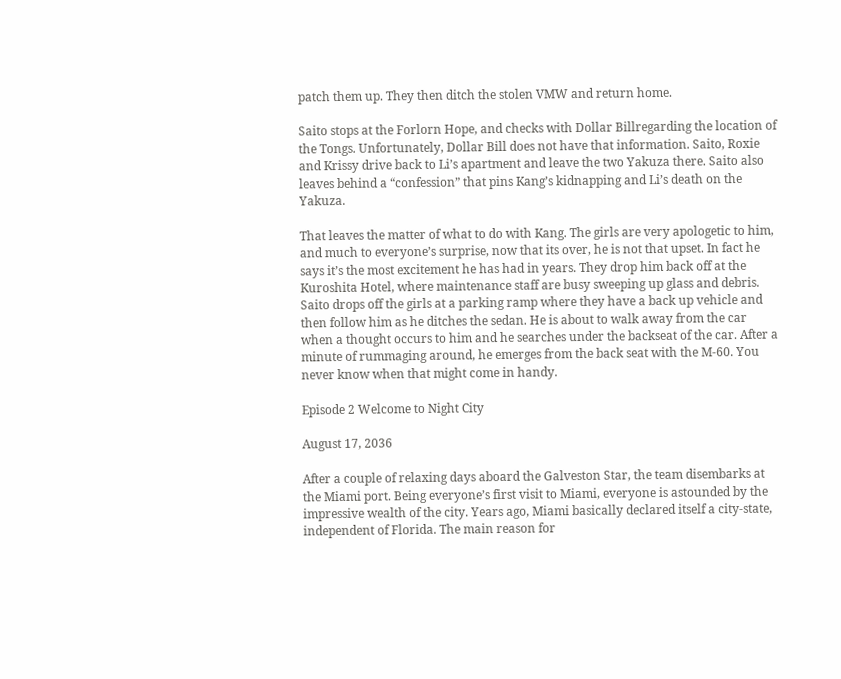patch them up. They then ditch the stolen VMW and return home.

Saito stops at the Forlorn Hope, and checks with Dollar Billregarding the location of the Tongs. Unfortunately, Dollar Bill does not have that information. Saito, Roxie and Krissy drive back to Li’s apartment and leave the two Yakuza there. Saito also leaves behind a “confession” that pins Kang’s kidnapping and Li’s death on the Yakuza.

That leaves the matter of what to do with Kang. The girls are very apologetic to him, and much to everyone’s surprise, now that its over, he is not that upset. In fact he says it’s the most excitement he has had in years. They drop him back off at the Kuroshita Hotel, where maintenance staff are busy sweeping up glass and debris. Saito drops off the girls at a parking ramp where they have a back up vehicle and then follow him as he ditches the sedan. He is about to walk away from the car when a thought occurs to him and he searches under the backseat of the car. After a minute of rummaging around, he emerges from the back seat with the M-60. You never know when that might come in handy.

Episode 2 Welcome to Night City

August 17, 2036

After a couple of relaxing days aboard the Galveston Star, the team disembarks at the Miami port. Being everyone’s first visit to Miami, everyone is astounded by the impressive wealth of the city. Years ago, Miami basically declared itself a city-state, independent of Florida. The main reason for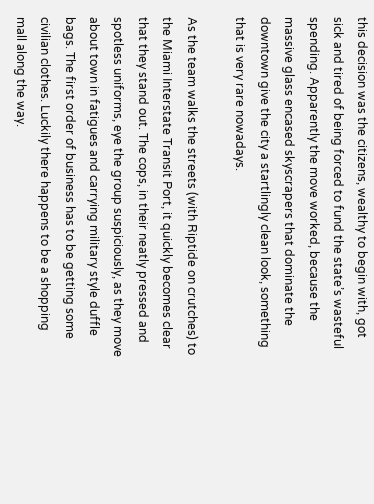this decision was the citizens, wealthy to begin with, got sick and tired of being forced to fund the state’s wasteful spending. Apparently the move worked, because the massive glass encased skyscrapers that dominate the downtown give the city a startlingly clean look, something that is very rare nowadays.

As the team walks the streets (with Riptide on crutches) to the Miami Interstate Transit Port, it quickly becomes clear that they stand out. The cops, in their neatly pressed and spotless uniforms, eye the group suspiciously, as they move about town in fatigues and carrying military style duffle bags. The first order of business has to be getting some civilian clothes. Luckily there happens to be a shopping mall along the way.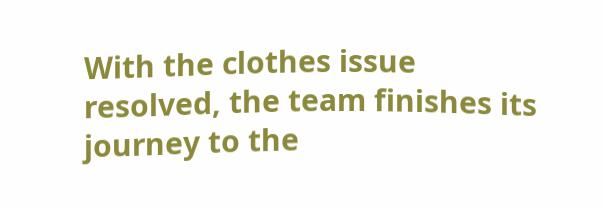With the clothes issue resolved, the team finishes its journey to the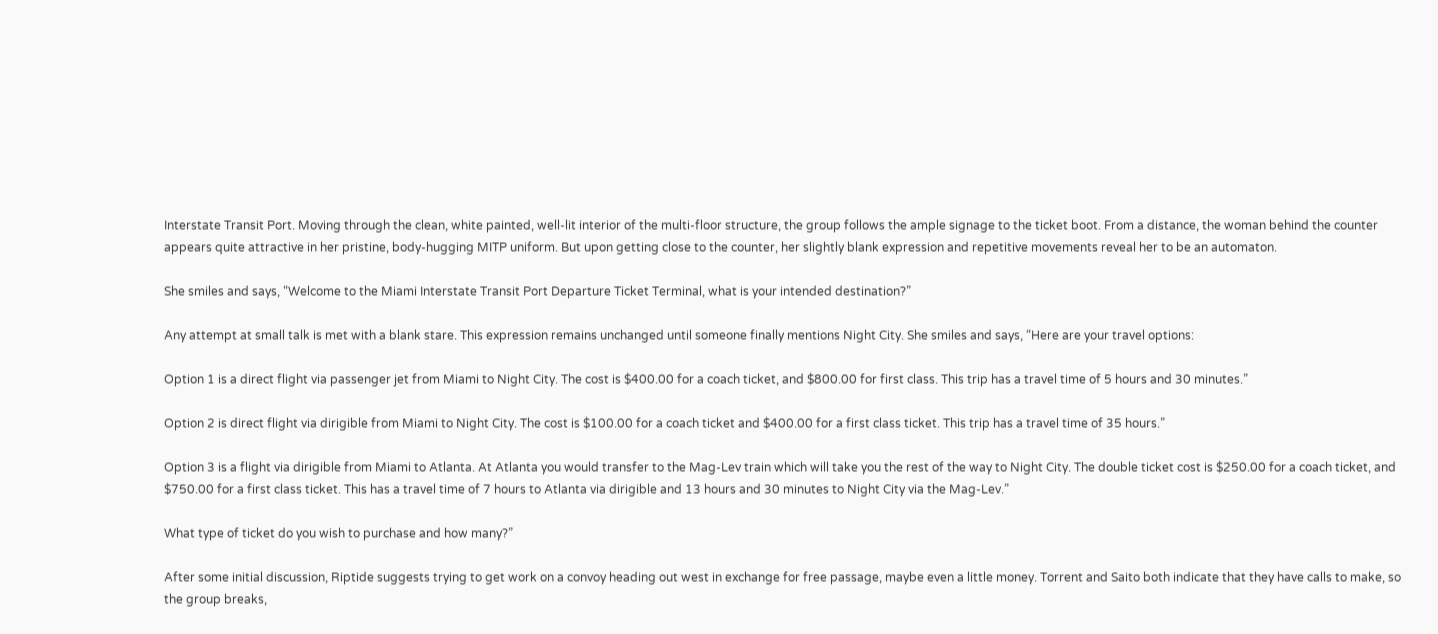Interstate Transit Port. Moving through the clean, white painted, well-lit interior of the multi-floor structure, the group follows the ample signage to the ticket boot. From a distance, the woman behind the counter appears quite attractive in her pristine, body-hugging MITP uniform. But upon getting close to the counter, her slightly blank expression and repetitive movements reveal her to be an automaton.

She smiles and says, “Welcome to the Miami Interstate Transit Port Departure Ticket Terminal, what is your intended destination?”

Any attempt at small talk is met with a blank stare. This expression remains unchanged until someone finally mentions Night City. She smiles and says, “Here are your travel options:

Option 1 is a direct flight via passenger jet from Miami to Night City. The cost is $400.00 for a coach ticket, and $800.00 for first class. This trip has a travel time of 5 hours and 30 minutes.”

Option 2 is direct flight via dirigible from Miami to Night City. The cost is $100.00 for a coach ticket and $400.00 for a first class ticket. This trip has a travel time of 35 hours.”

Option 3 is a flight via dirigible from Miami to Atlanta. At Atlanta you would transfer to the Mag-Lev train which will take you the rest of the way to Night City. The double ticket cost is $250.00 for a coach ticket, and $750.00 for a first class ticket. This has a travel time of 7 hours to Atlanta via dirigible and 13 hours and 30 minutes to Night City via the Mag-Lev.”

What type of ticket do you wish to purchase and how many?”

After some initial discussion, Riptide suggests trying to get work on a convoy heading out west in exchange for free passage, maybe even a little money. Torrent and Saito both indicate that they have calls to make, so the group breaks,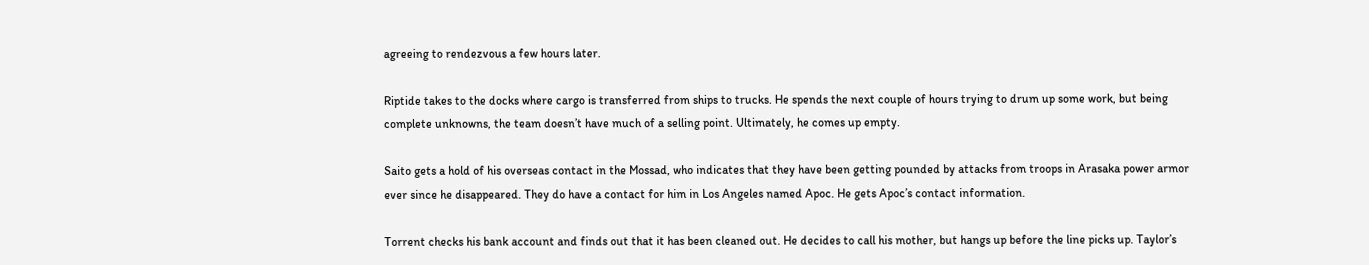agreeing to rendezvous a few hours later.

Riptide takes to the docks where cargo is transferred from ships to trucks. He spends the next couple of hours trying to drum up some work, but being complete unknowns, the team doesn’t have much of a selling point. Ultimately, he comes up empty.

Saito gets a hold of his overseas contact in the Mossad, who indicates that they have been getting pounded by attacks from troops in Arasaka power armor ever since he disappeared. They do have a contact for him in Los Angeles named Apoc. He gets Apoc’s contact information.

Torrent checks his bank account and finds out that it has been cleaned out. He decides to call his mother, but hangs up before the line picks up. Taylor’s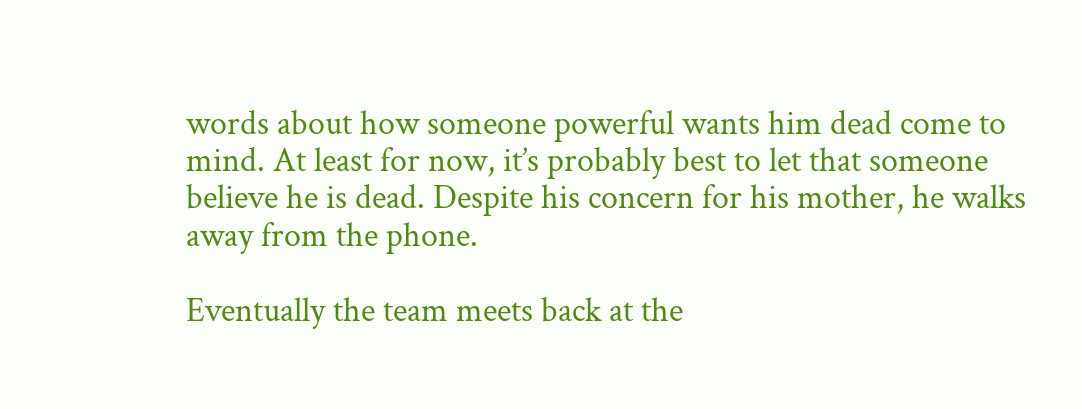words about how someone powerful wants him dead come to mind. At least for now, it’s probably best to let that someone believe he is dead. Despite his concern for his mother, he walks away from the phone.

Eventually the team meets back at the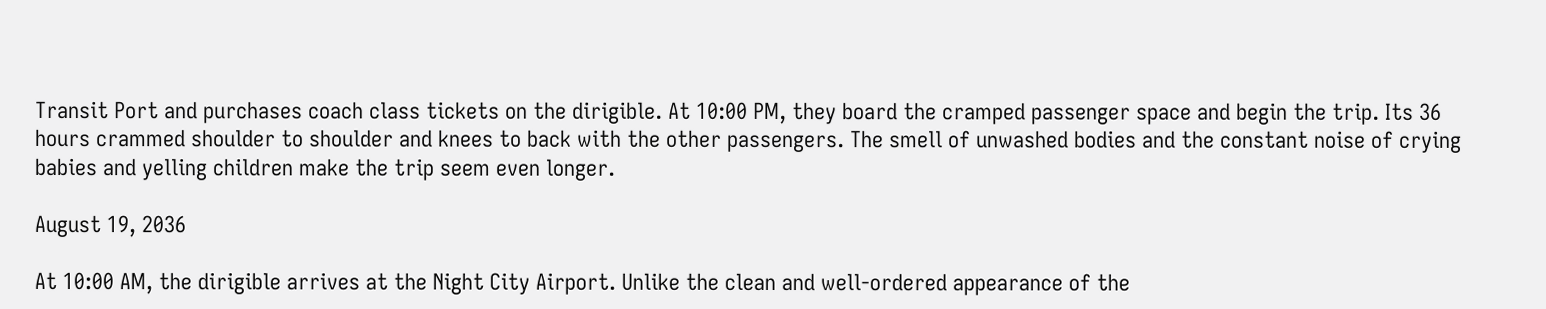Transit Port and purchases coach class tickets on the dirigible. At 10:00 PM, they board the cramped passenger space and begin the trip. Its 36 hours crammed shoulder to shoulder and knees to back with the other passengers. The smell of unwashed bodies and the constant noise of crying babies and yelling children make the trip seem even longer.

August 19, 2036

At 10:00 AM, the dirigible arrives at the Night City Airport. Unlike the clean and well-ordered appearance of the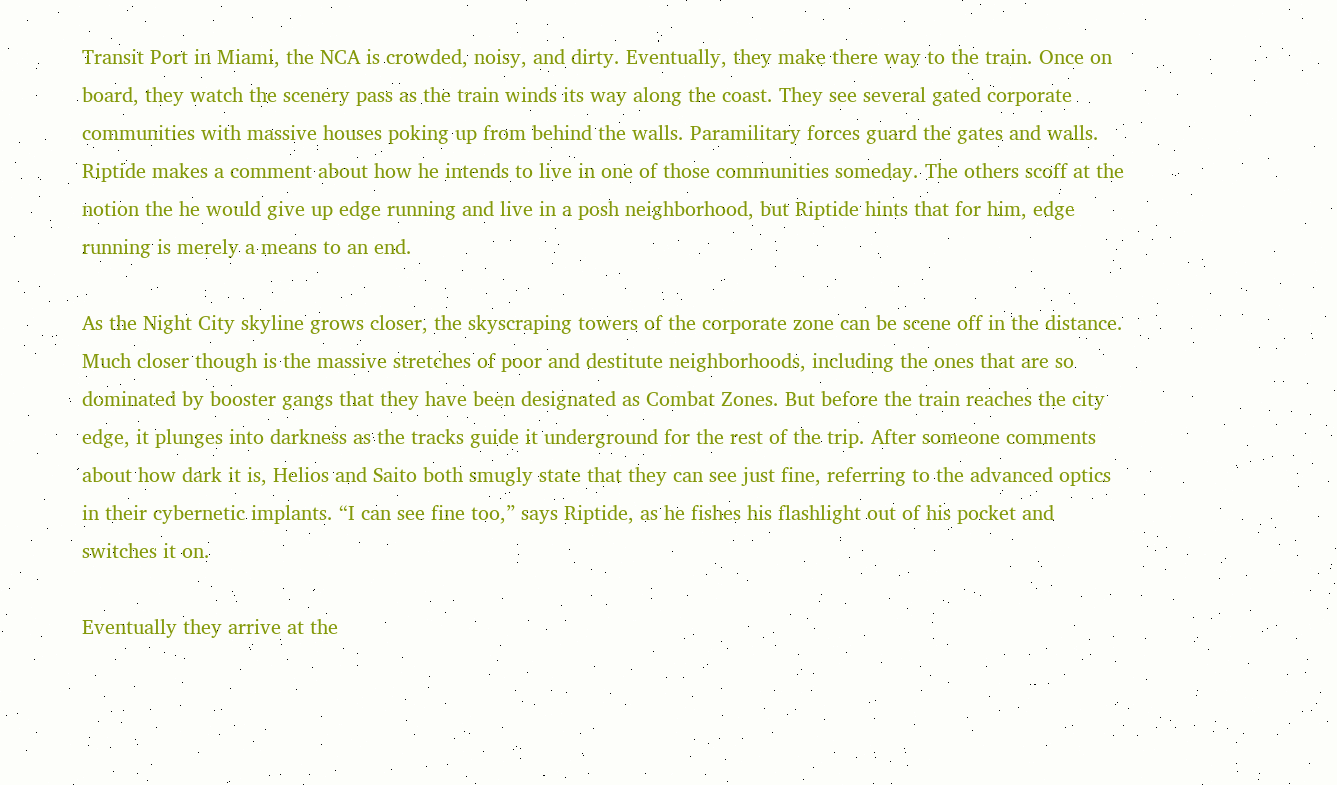Transit Port in Miami, the NCA is crowded, noisy, and dirty. Eventually, they make there way to the train. Once on board, they watch the scenery pass as the train winds its way along the coast. They see several gated corporate communities with massive houses poking up from behind the walls. Paramilitary forces guard the gates and walls. Riptide makes a comment about how he intends to live in one of those communities someday. The others scoff at the notion the he would give up edge running and live in a posh neighborhood, but Riptide hints that for him, edge running is merely a means to an end.

As the Night City skyline grows closer, the skyscraping towers of the corporate zone can be scene off in the distance. Much closer though is the massive stretches of poor and destitute neighborhoods, including the ones that are so dominated by booster gangs that they have been designated as Combat Zones. But before the train reaches the city edge, it plunges into darkness as the tracks guide it underground for the rest of the trip. After someone comments about how dark it is, Helios and Saito both smugly state that they can see just fine, referring to the advanced optics in their cybernetic implants. “I can see fine too,” says Riptide, as he fishes his flashlight out of his pocket and switches it on.

Eventually they arrive at the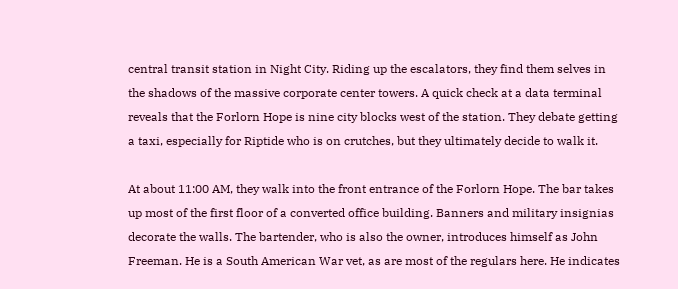central transit station in Night City. Riding up the escalators, they find them selves in the shadows of the massive corporate center towers. A quick check at a data terminal reveals that the Forlorn Hope is nine city blocks west of the station. They debate getting a taxi, especially for Riptide who is on crutches, but they ultimately decide to walk it.

At about 11:00 AM, they walk into the front entrance of the Forlorn Hope. The bar takes up most of the first floor of a converted office building. Banners and military insignias decorate the walls. The bartender, who is also the owner, introduces himself as John Freeman. He is a South American War vet, as are most of the regulars here. He indicates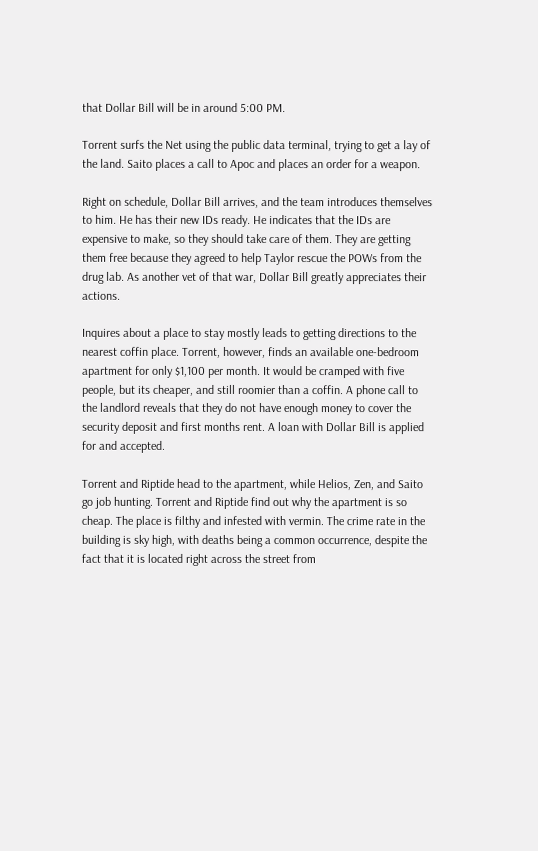that Dollar Bill will be in around 5:00 PM.

Torrent surfs the Net using the public data terminal, trying to get a lay of the land. Saito places a call to Apoc and places an order for a weapon.

Right on schedule, Dollar Bill arrives, and the team introduces themselves to him. He has their new IDs ready. He indicates that the IDs are expensive to make, so they should take care of them. They are getting them free because they agreed to help Taylor rescue the POWs from the drug lab. As another vet of that war, Dollar Bill greatly appreciates their actions.

Inquires about a place to stay mostly leads to getting directions to the nearest coffin place. Torrent, however, finds an available one-bedroom apartment for only $1,100 per month. It would be cramped with five people, but its cheaper, and still roomier than a coffin. A phone call to the landlord reveals that they do not have enough money to cover the security deposit and first months rent. A loan with Dollar Bill is applied for and accepted.

Torrent and Riptide head to the apartment, while Helios, Zen, and Saito go job hunting. Torrent and Riptide find out why the apartment is so cheap. The place is filthy and infested with vermin. The crime rate in the building is sky high, with deaths being a common occurrence, despite the fact that it is located right across the street from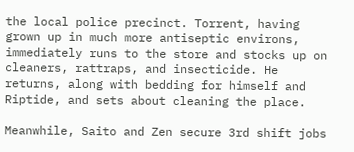the local police precinct. Torrent, having grown up in much more antiseptic environs, immediately runs to the store and stocks up on cleaners, rattraps, and insecticide. He returns, along with bedding for himself and Riptide, and sets about cleaning the place.

Meanwhile, Saito and Zen secure 3rd shift jobs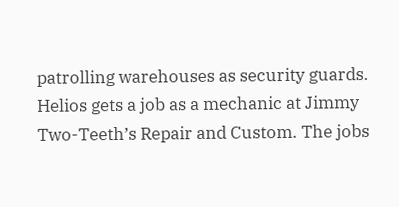patrolling warehouses as security guards. Helios gets a job as a mechanic at Jimmy Two-Teeth’s Repair and Custom. The jobs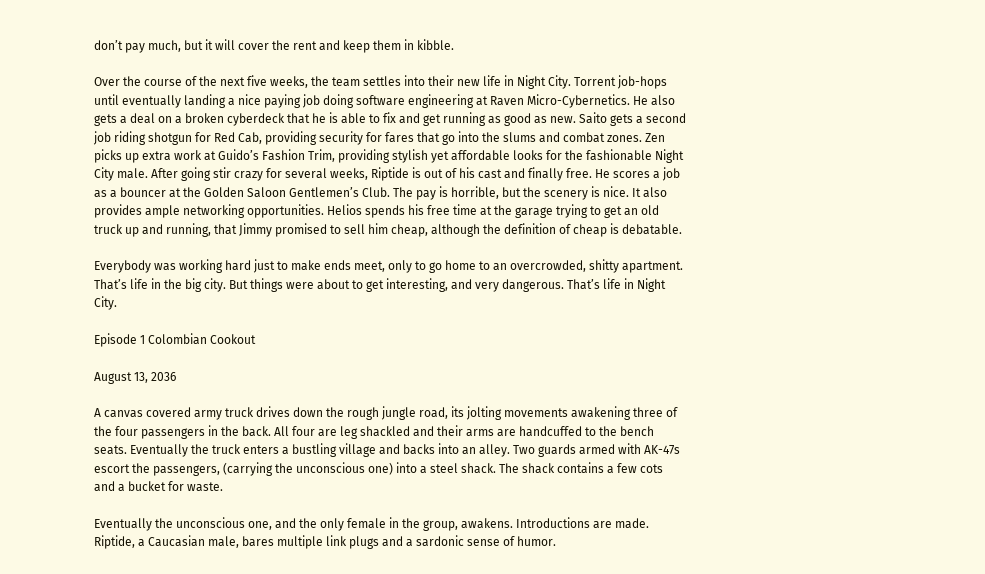don’t pay much, but it will cover the rent and keep them in kibble.

Over the course of the next five weeks, the team settles into their new life in Night City. Torrent job-hops until eventually landing a nice paying job doing software engineering at Raven Micro-Cybernetics. He also gets a deal on a broken cyberdeck that he is able to fix and get running as good as new. Saito gets a second job riding shotgun for Red Cab, providing security for fares that go into the slums and combat zones. Zen picks up extra work at Guido’s Fashion Trim, providing stylish yet affordable looks for the fashionable Night City male. After going stir crazy for several weeks, Riptide is out of his cast and finally free. He scores a job as a bouncer at the Golden Saloon Gentlemen’s Club. The pay is horrible, but the scenery is nice. It also provides ample networking opportunities. Helios spends his free time at the garage trying to get an old truck up and running, that Jimmy promised to sell him cheap, although the definition of cheap is debatable.

Everybody was working hard just to make ends meet, only to go home to an overcrowded, shitty apartment. That’s life in the big city. But things were about to get interesting, and very dangerous. That’s life in Night City.

Episode 1 Colombian Cookout

August 13, 2036

A canvas covered army truck drives down the rough jungle road, its jolting movements awakening three of the four passengers in the back. All four are leg shackled and their arms are handcuffed to the bench seats. Eventually the truck enters a bustling village and backs into an alley. Two guards armed with AK-47s escort the passengers, (carrying the unconscious one) into a steel shack. The shack contains a few cots and a bucket for waste.

Eventually the unconscious one, and the only female in the group, awakens. Introductions are made. Riptide, a Caucasian male, bares multiple link plugs and a sardonic sense of humor.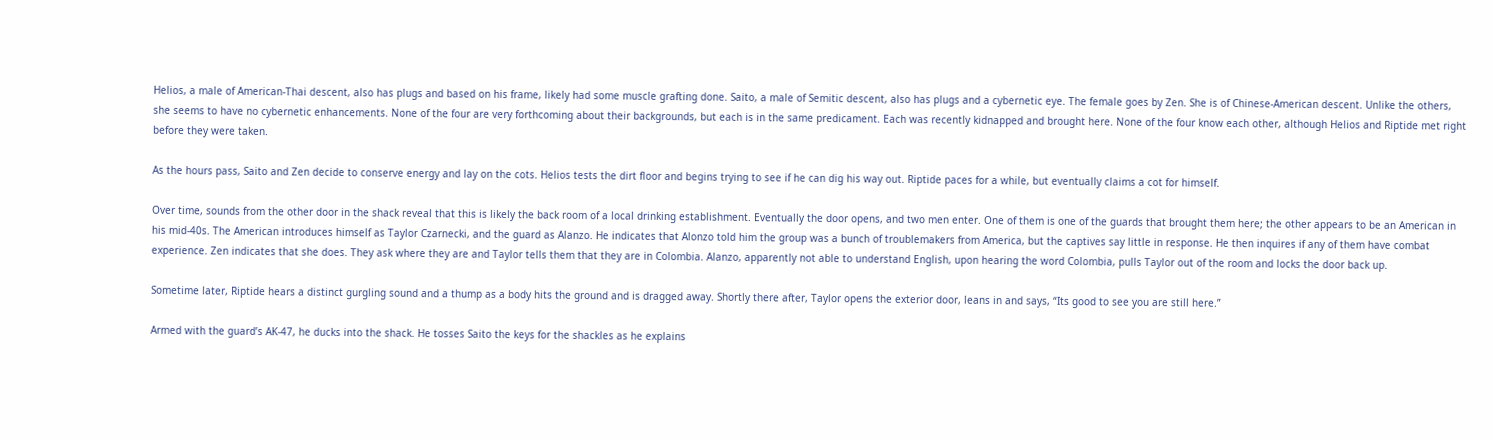Helios, a male of American-Thai descent, also has plugs and based on his frame, likely had some muscle grafting done. Saito, a male of Semitic descent, also has plugs and a cybernetic eye. The female goes by Zen. She is of Chinese-American descent. Unlike the others, she seems to have no cybernetic enhancements. None of the four are very forthcoming about their backgrounds, but each is in the same predicament. Each was recently kidnapped and brought here. None of the four know each other, although Helios and Riptide met right before they were taken.

As the hours pass, Saito and Zen decide to conserve energy and lay on the cots. Helios tests the dirt floor and begins trying to see if he can dig his way out. Riptide paces for a while, but eventually claims a cot for himself.

Over time, sounds from the other door in the shack reveal that this is likely the back room of a local drinking establishment. Eventually the door opens, and two men enter. One of them is one of the guards that brought them here; the other appears to be an American in his mid-40s. The American introduces himself as Taylor Czarnecki, and the guard as Alanzo. He indicates that Alonzo told him the group was a bunch of troublemakers from America, but the captives say little in response. He then inquires if any of them have combat experience. Zen indicates that she does. They ask where they are and Taylor tells them that they are in Colombia. Alanzo, apparently not able to understand English, upon hearing the word Colombia, pulls Taylor out of the room and locks the door back up.

Sometime later, Riptide hears a distinct gurgling sound and a thump as a body hits the ground and is dragged away. Shortly there after, Taylor opens the exterior door, leans in and says, “Its good to see you are still here.”

Armed with the guard’s AK-47, he ducks into the shack. He tosses Saito the keys for the shackles as he explains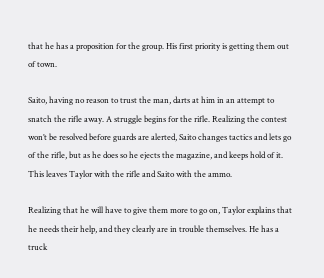that he has a proposition for the group. His first priority is getting them out of town.

Saito, having no reason to trust the man, darts at him in an attempt to snatch the rifle away. A struggle begins for the rifle. Realizing the contest won’t be resolved before guards are alerted, Saito changes tactics and lets go of the rifle, but as he does so he ejects the magazine, and keeps hold of it. This leaves Taylor with the rifle and Saito with the ammo.

Realizing that he will have to give them more to go on, Taylor explains that he needs their help, and they clearly are in trouble themselves. He has a truck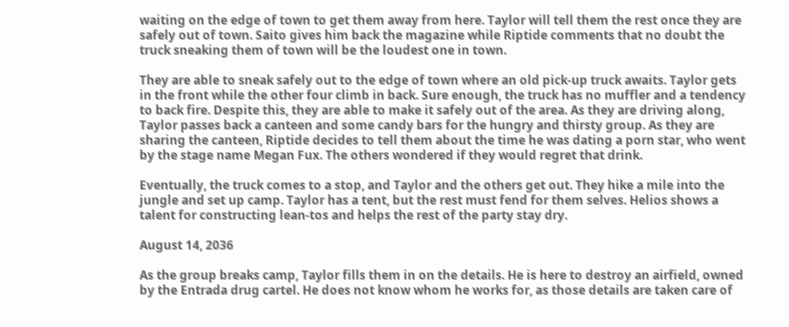waiting on the edge of town to get them away from here. Taylor will tell them the rest once they are safely out of town. Saito gives him back the magazine while Riptide comments that no doubt the truck sneaking them of town will be the loudest one in town.

They are able to sneak safely out to the edge of town where an old pick-up truck awaits. Taylor gets in the front while the other four climb in back. Sure enough, the truck has no muffler and a tendency to back fire. Despite this, they are able to make it safely out of the area. As they are driving along, Taylor passes back a canteen and some candy bars for the hungry and thirsty group. As they are sharing the canteen, Riptide decides to tell them about the time he was dating a porn star, who went by the stage name Megan Fux. The others wondered if they would regret that drink.

Eventually, the truck comes to a stop, and Taylor and the others get out. They hike a mile into the jungle and set up camp. Taylor has a tent, but the rest must fend for them selves. Helios shows a talent for constructing lean-tos and helps the rest of the party stay dry.

August 14, 2036

As the group breaks camp, Taylor fills them in on the details. He is here to destroy an airfield, owned by the Entrada drug cartel. He does not know whom he works for, as those details are taken care of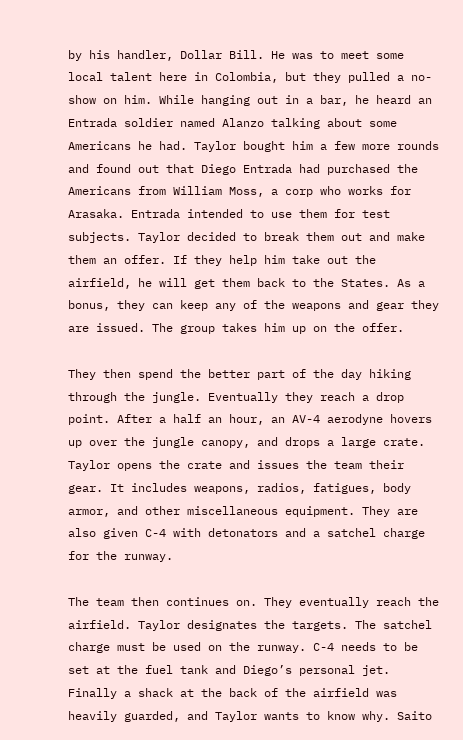by his handler, Dollar Bill. He was to meet some local talent here in Colombia, but they pulled a no-show on him. While hanging out in a bar, he heard an Entrada soldier named Alanzo talking about some Americans he had. Taylor bought him a few more rounds and found out that Diego Entrada had purchased the Americans from William Moss, a corp who works for Arasaka. Entrada intended to use them for test subjects. Taylor decided to break them out and make them an offer. If they help him take out the airfield, he will get them back to the States. As a bonus, they can keep any of the weapons and gear they are issued. The group takes him up on the offer.

They then spend the better part of the day hiking through the jungle. Eventually they reach a drop point. After a half an hour, an AV-4 aerodyne hovers up over the jungle canopy, and drops a large crate. Taylor opens the crate and issues the team their gear. It includes weapons, radios, fatigues, body armor, and other miscellaneous equipment. They are also given C-4 with detonators and a satchel charge for the runway.

The team then continues on. They eventually reach the airfield. Taylor designates the targets. The satchel charge must be used on the runway. C-4 needs to be set at the fuel tank and Diego’s personal jet. Finally a shack at the back of the airfield was heavily guarded, and Taylor wants to know why. Saito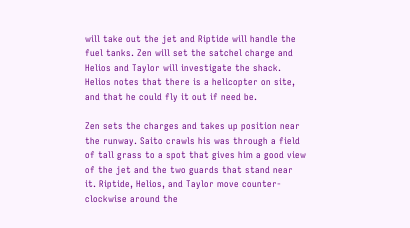will take out the jet and Riptide will handle the fuel tanks. Zen will set the satchel charge and Helios and Taylor will investigate the shack. Helios notes that there is a helicopter on site, and that he could fly it out if need be.

Zen sets the charges and takes up position near the runway. Saito crawls his was through a field of tall grass to a spot that gives him a good view of the jet and the two guards that stand near it. Riptide, Helios, and Taylor move counter-clockwise around the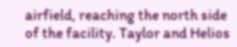airfield, reaching the north side of the facility. Taylor and Helios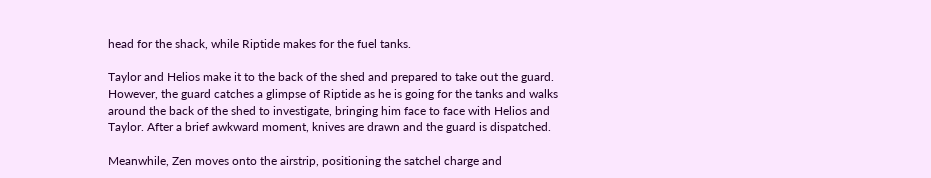head for the shack, while Riptide makes for the fuel tanks.

Taylor and Helios make it to the back of the shed and prepared to take out the guard. However, the guard catches a glimpse of Riptide as he is going for the tanks and walks around the back of the shed to investigate, bringing him face to face with Helios and Taylor. After a brief awkward moment, knives are drawn and the guard is dispatched.

Meanwhile, Zen moves onto the airstrip, positioning the satchel charge and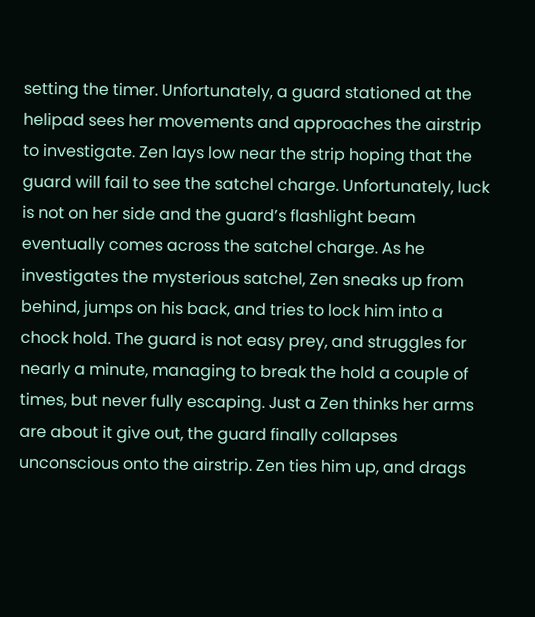setting the timer. Unfortunately, a guard stationed at the helipad sees her movements and approaches the airstrip to investigate. Zen lays low near the strip hoping that the guard will fail to see the satchel charge. Unfortunately, luck is not on her side and the guard’s flashlight beam eventually comes across the satchel charge. As he investigates the mysterious satchel, Zen sneaks up from behind, jumps on his back, and tries to lock him into a chock hold. The guard is not easy prey, and struggles for nearly a minute, managing to break the hold a couple of times, but never fully escaping. Just a Zen thinks her arms are about it give out, the guard finally collapses unconscious onto the airstrip. Zen ties him up, and drags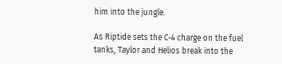him into the jungle.

As Riptide sets the C-4 charge on the fuel tanks, Taylor and Helios break into the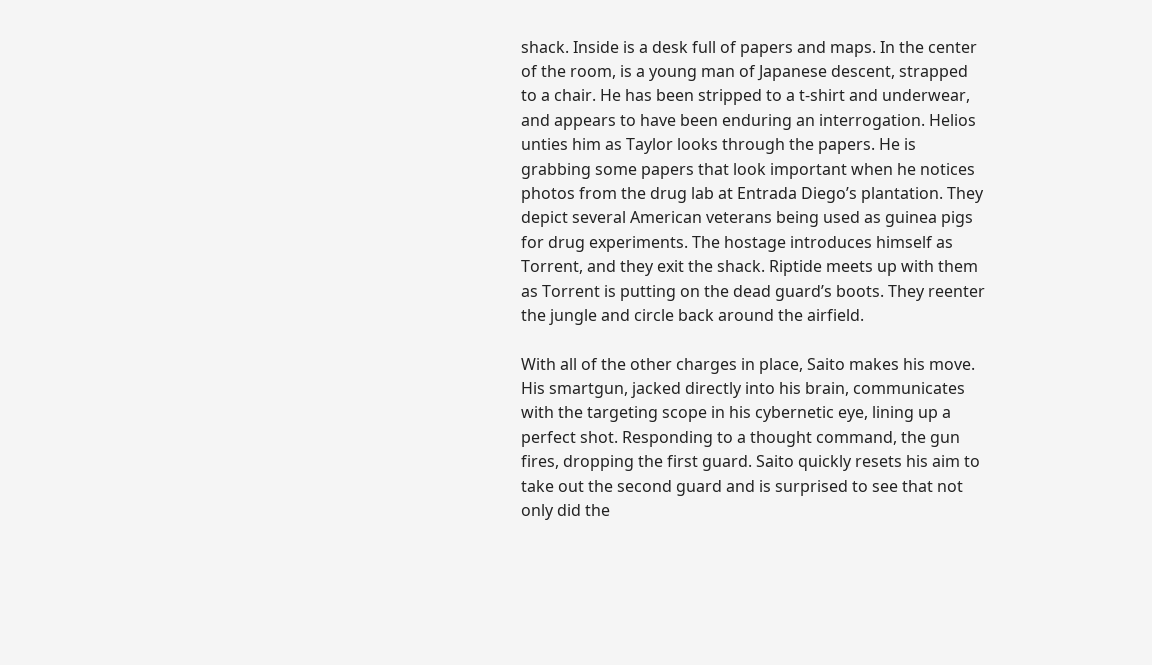shack. Inside is a desk full of papers and maps. In the center of the room, is a young man of Japanese descent, strapped to a chair. He has been stripped to a t-shirt and underwear, and appears to have been enduring an interrogation. Helios unties him as Taylor looks through the papers. He is grabbing some papers that look important when he notices photos from the drug lab at Entrada Diego’s plantation. They depict several American veterans being used as guinea pigs for drug experiments. The hostage introduces himself as Torrent, and they exit the shack. Riptide meets up with them as Torrent is putting on the dead guard’s boots. They reenter the jungle and circle back around the airfield.

With all of the other charges in place, Saito makes his move. His smartgun, jacked directly into his brain, communicates with the targeting scope in his cybernetic eye, lining up a perfect shot. Responding to a thought command, the gun fires, dropping the first guard. Saito quickly resets his aim to take out the second guard and is surprised to see that not only did the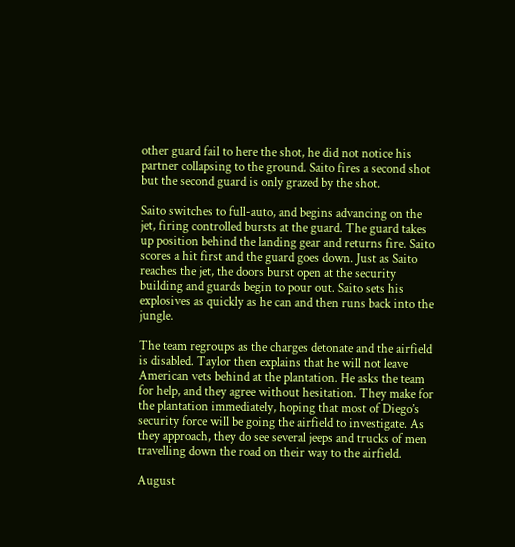other guard fail to here the shot, he did not notice his partner collapsing to the ground. Saito fires a second shot but the second guard is only grazed by the shot.

Saito switches to full-auto, and begins advancing on the jet, firing controlled bursts at the guard. The guard takes up position behind the landing gear and returns fire. Saito scores a hit first and the guard goes down. Just as Saito reaches the jet, the doors burst open at the security building and guards begin to pour out. Saito sets his explosives as quickly as he can and then runs back into the jungle.

The team regroups as the charges detonate and the airfield is disabled. Taylor then explains that he will not leave American vets behind at the plantation. He asks the team for help, and they agree without hesitation. They make for the plantation immediately, hoping that most of Diego’s security force will be going the airfield to investigate. As they approach, they do see several jeeps and trucks of men travelling down the road on their way to the airfield.

August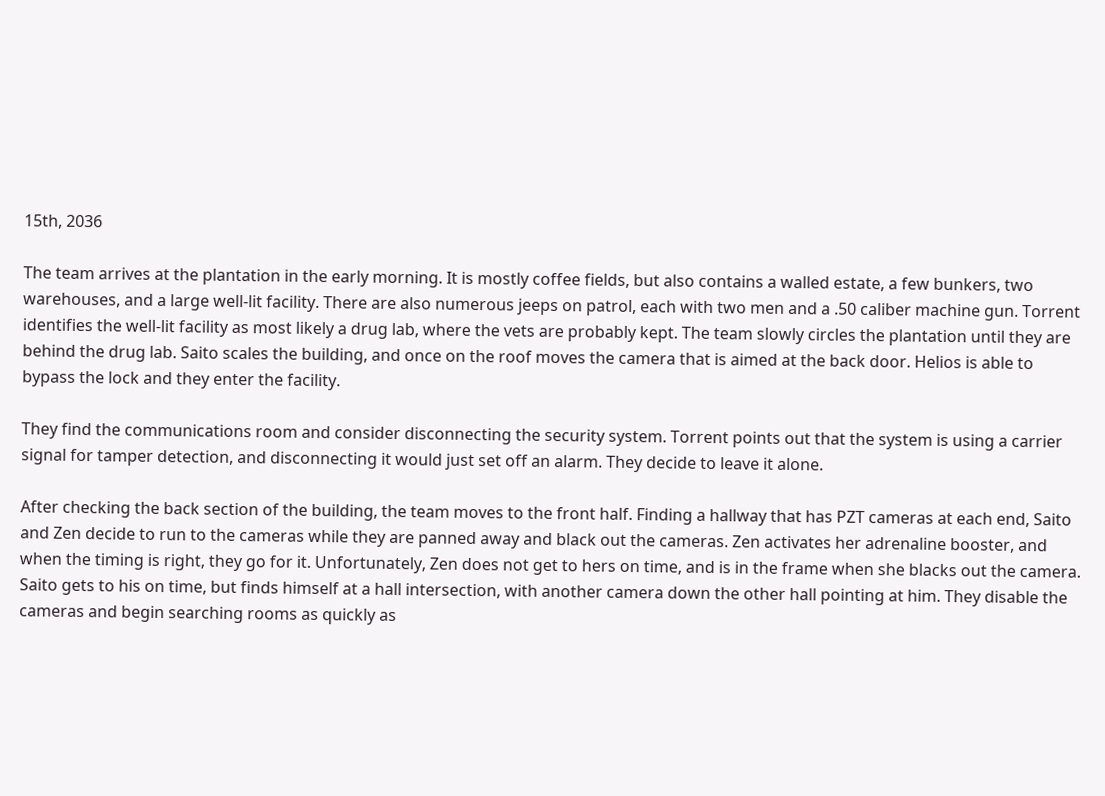15th, 2036

The team arrives at the plantation in the early morning. It is mostly coffee fields, but also contains a walled estate, a few bunkers, two warehouses, and a large well-lit facility. There are also numerous jeeps on patrol, each with two men and a .50 caliber machine gun. Torrent identifies the well-lit facility as most likely a drug lab, where the vets are probably kept. The team slowly circles the plantation until they are behind the drug lab. Saito scales the building, and once on the roof moves the camera that is aimed at the back door. Helios is able to bypass the lock and they enter the facility.

They find the communications room and consider disconnecting the security system. Torrent points out that the system is using a carrier signal for tamper detection, and disconnecting it would just set off an alarm. They decide to leave it alone.

After checking the back section of the building, the team moves to the front half. Finding a hallway that has PZT cameras at each end, Saito and Zen decide to run to the cameras while they are panned away and black out the cameras. Zen activates her adrenaline booster, and when the timing is right, they go for it. Unfortunately, Zen does not get to hers on time, and is in the frame when she blacks out the camera. Saito gets to his on time, but finds himself at a hall intersection, with another camera down the other hall pointing at him. They disable the cameras and begin searching rooms as quickly as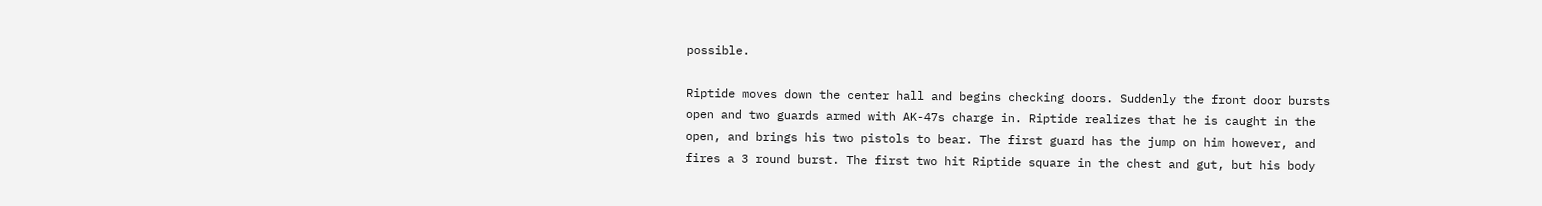possible.

Riptide moves down the center hall and begins checking doors. Suddenly the front door bursts open and two guards armed with AK-47s charge in. Riptide realizes that he is caught in the open, and brings his two pistols to bear. The first guard has the jump on him however, and fires a 3 round burst. The first two hit Riptide square in the chest and gut, but his body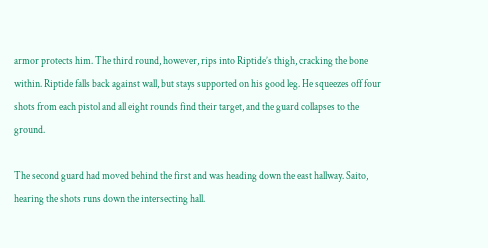armor protects him. The third round, however, rips into Riptide’s thigh, cracking the bone within. Riptide falls back against wall, but stays supported on his good leg. He squeezes off four shots from each pistol and all eight rounds find their target, and the guard collapses to the ground.

The second guard had moved behind the first and was heading down the east hallway. Saito, hearing the shots runs down the intersecting hall.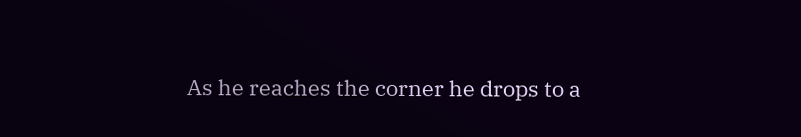As he reaches the corner he drops to a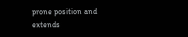prone position and extends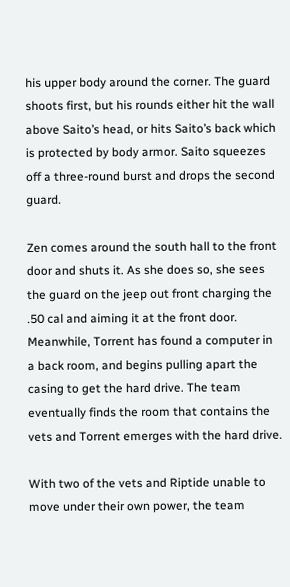his upper body around the corner. The guard shoots first, but his rounds either hit the wall above Saito’s head, or hits Saito’s back which is protected by body armor. Saito squeezes off a three-round burst and drops the second guard.

Zen comes around the south hall to the front door and shuts it. As she does so, she sees the guard on the jeep out front charging the .50 cal and aiming it at the front door. Meanwhile, Torrent has found a computer in a back room, and begins pulling apart the casing to get the hard drive. The team eventually finds the room that contains the vets and Torrent emerges with the hard drive.

With two of the vets and Riptide unable to move under their own power, the team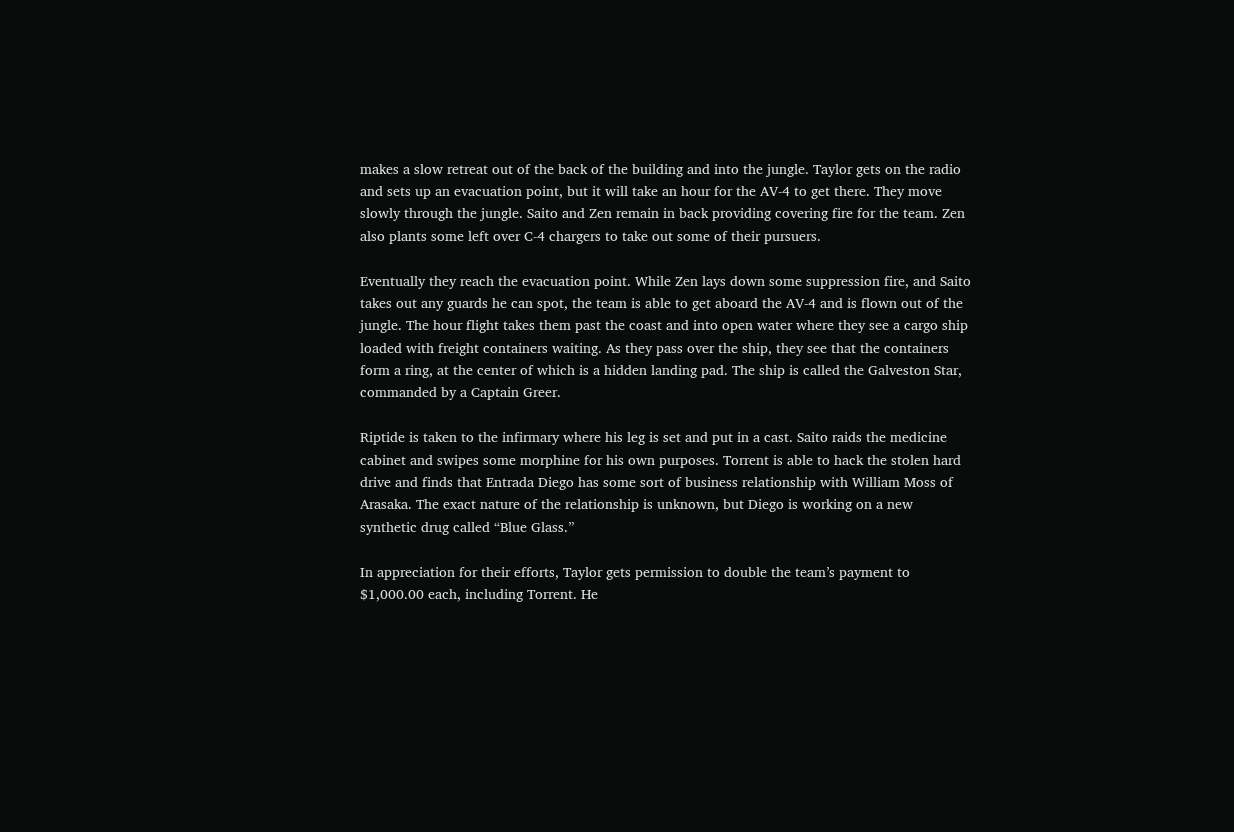makes a slow retreat out of the back of the building and into the jungle. Taylor gets on the radio and sets up an evacuation point, but it will take an hour for the AV-4 to get there. They move slowly through the jungle. Saito and Zen remain in back providing covering fire for the team. Zen also plants some left over C-4 chargers to take out some of their pursuers.

Eventually they reach the evacuation point. While Zen lays down some suppression fire, and Saito takes out any guards he can spot, the team is able to get aboard the AV-4 and is flown out of the jungle. The hour flight takes them past the coast and into open water where they see a cargo ship loaded with freight containers waiting. As they pass over the ship, they see that the containers form a ring, at the center of which is a hidden landing pad. The ship is called the Galveston Star, commanded by a Captain Greer.

Riptide is taken to the infirmary where his leg is set and put in a cast. Saito raids the medicine cabinet and swipes some morphine for his own purposes. Torrent is able to hack the stolen hard drive and finds that Entrada Diego has some sort of business relationship with William Moss of Arasaka. The exact nature of the relationship is unknown, but Diego is working on a new synthetic drug called “Blue Glass.”

In appreciation for their efforts, Taylor gets permission to double the team’s payment to $1,000.00 each, including Torrent. He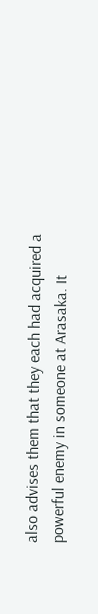also advises them that they each had acquired a powerful enemy in someone at Arasaka. It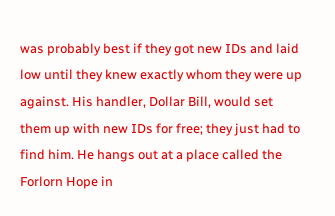was probably best if they got new IDs and laid low until they knew exactly whom they were up against. His handler, Dollar Bill, would set them up with new IDs for free; they just had to find him. He hangs out at a place called the Forlorn Hope in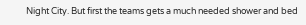Night City. But first the teams gets a much needed shower and bed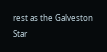rest as the Galveston Star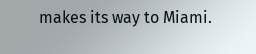makes its way to Miami.